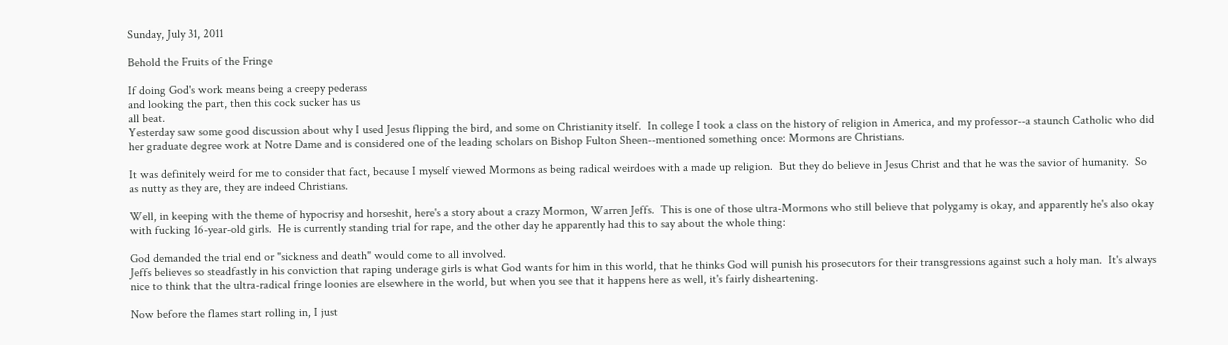Sunday, July 31, 2011

Behold the Fruits of the Fringe

If doing God's work means being a creepy pederass
and looking the part, then this cock sucker has us
all beat.
Yesterday saw some good discussion about why I used Jesus flipping the bird, and some on Christianity itself.  In college I took a class on the history of religion in America, and my professor--a staunch Catholic who did her graduate degree work at Notre Dame and is considered one of the leading scholars on Bishop Fulton Sheen--mentioned something once: Mormons are Christians.

It was definitely weird for me to consider that fact, because I myself viewed Mormons as being radical weirdoes with a made up religion.  But they do believe in Jesus Christ and that he was the savior of humanity.  So as nutty as they are, they are indeed Christians.

Well, in keeping with the theme of hypocrisy and horseshit, here's a story about a crazy Mormon, Warren Jeffs.  This is one of those ultra-Mormons who still believe that polygamy is okay, and apparently he's also okay with fucking 16-year-old girls.  He is currently standing trial for rape, and the other day he apparently had this to say about the whole thing:

God demanded the trial end or "sickness and death" would come to all involved.
Jeffs believes so steadfastly in his conviction that raping underage girls is what God wants for him in this world, that he thinks God will punish his prosecutors for their transgressions against such a holy man.  It's always nice to think that the ultra-radical fringe loonies are elsewhere in the world, but when you see that it happens here as well, it's fairly disheartening.

Now before the flames start rolling in, I just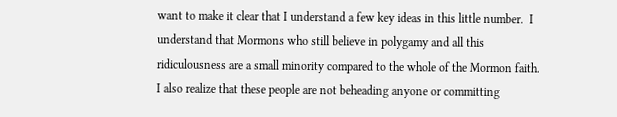want to make it clear that I understand a few key ideas in this little number.  I understand that Mormons who still believe in polygamy and all this ridiculousness are a small minority compared to the whole of the Mormon faith.  I also realize that these people are not beheading anyone or committing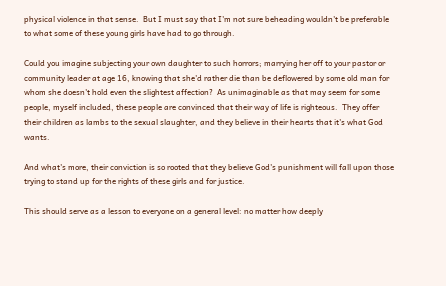physical violence in that sense.  But I must say that I'm not sure beheading wouldn't be preferable to what some of these young girls have had to go through.

Could you imagine subjecting your own daughter to such horrors; marrying her off to your pastor or community leader at age 16, knowing that she'd rather die than be deflowered by some old man for whom she doesn't hold even the slightest affection?  As unimaginable as that may seem for some people, myself included, these people are convinced that their way of life is righteous.  They offer their children as lambs to the sexual slaughter, and they believe in their hearts that it's what God wants.

And what's more, their conviction is so rooted that they believe God's punishment will fall upon those trying to stand up for the rights of these girls and for justice.

This should serve as a lesson to everyone on a general level: no matter how deeply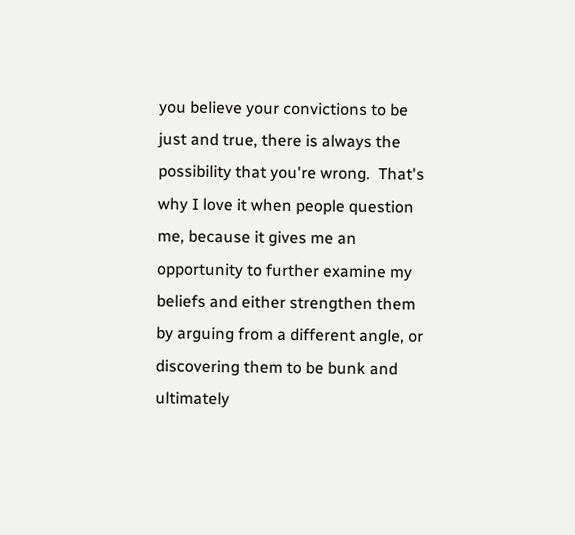you believe your convictions to be just and true, there is always the possibility that you're wrong.  That's why I love it when people question me, because it gives me an opportunity to further examine my beliefs and either strengthen them by arguing from a different angle, or discovering them to be bunk and ultimately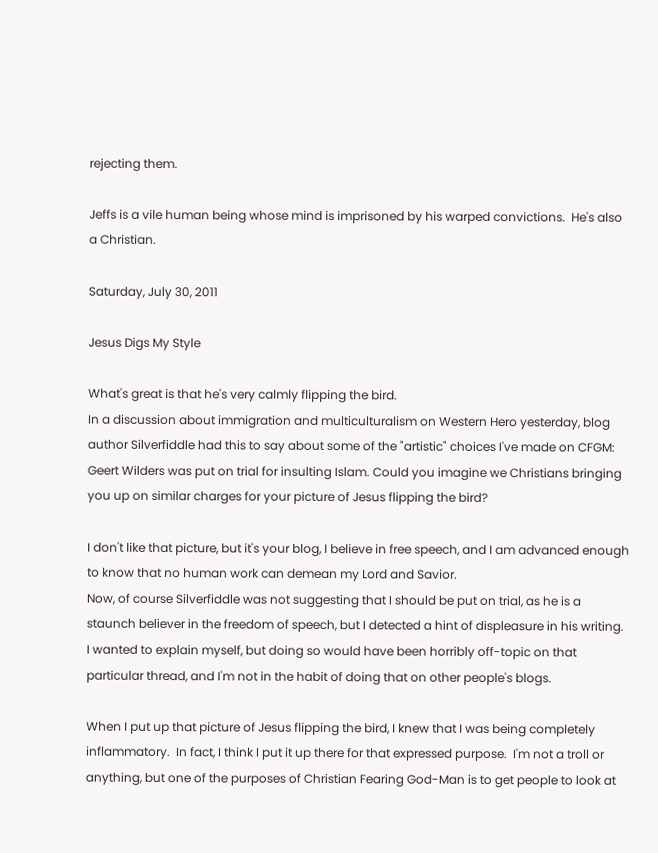rejecting them.

Jeffs is a vile human being whose mind is imprisoned by his warped convictions.  He's also a Christian.

Saturday, July 30, 2011

Jesus Digs My Style

What's great is that he's very calmly flipping the bird.
In a discussion about immigration and multiculturalism on Western Hero yesterday, blog author Silverfiddle had this to say about some of the "artistic" choices I've made on CFGM:
Geert Wilders was put on trial for insulting Islam. Could you imagine we Christians bringing you up on similar charges for your picture of Jesus flipping the bird?

I don't like that picture, but it's your blog, I believe in free speech, and I am advanced enough to know that no human work can demean my Lord and Savior.
Now, of course Silverfiddle was not suggesting that I should be put on trial, as he is a staunch believer in the freedom of speech, but I detected a hint of displeasure in his writing.  I wanted to explain myself, but doing so would have been horribly off-topic on that particular thread, and I'm not in the habit of doing that on other people's blogs.

When I put up that picture of Jesus flipping the bird, I knew that I was being completely inflammatory.  In fact, I think I put it up there for that expressed purpose.  I'm not a troll or anything, but one of the purposes of Christian Fearing God-Man is to get people to look at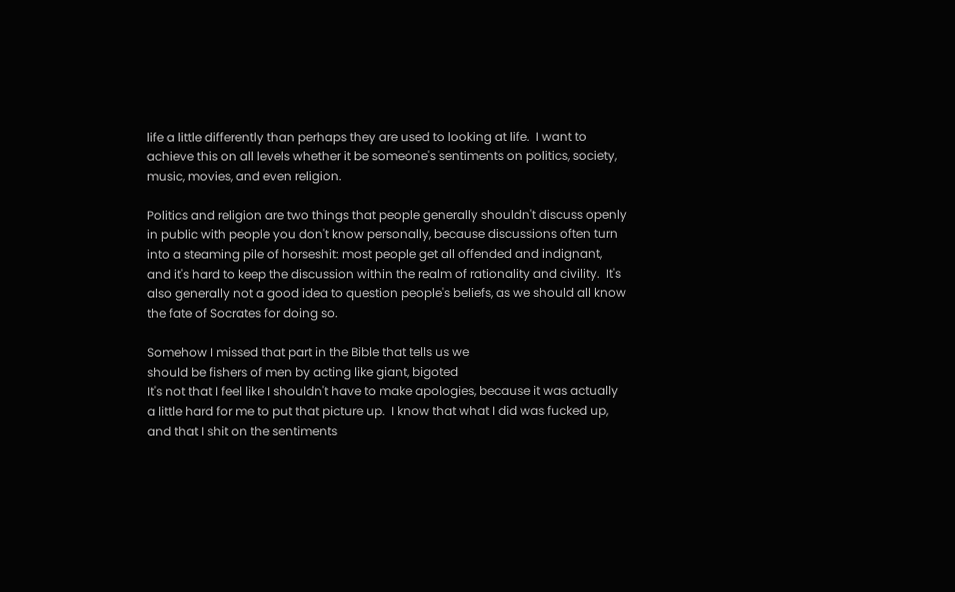life a little differently than perhaps they are used to looking at life.  I want to achieve this on all levels whether it be someone's sentiments on politics, society, music, movies, and even religion.

Politics and religion are two things that people generally shouldn't discuss openly in public with people you don't know personally, because discussions often turn into a steaming pile of horseshit: most people get all offended and indignant, and it's hard to keep the discussion within the realm of rationality and civility.  It's also generally not a good idea to question people's beliefs, as we should all know the fate of Socrates for doing so.

Somehow I missed that part in the Bible that tells us we
should be fishers of men by acting like giant, bigoted
It's not that I feel like I shouldn't have to make apologies, because it was actually a little hard for me to put that picture up.  I know that what I did was fucked up, and that I shit on the sentiments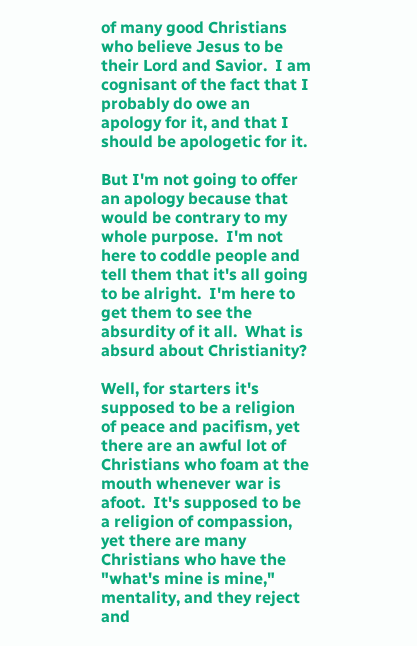of many good Christians who believe Jesus to be their Lord and Savior.  I am cognisant of the fact that I probably do owe an apology for it, and that I should be apologetic for it.

But I'm not going to offer an apology because that would be contrary to my whole purpose.  I'm not here to coddle people and tell them that it's all going to be alright.  I'm here to get them to see the absurdity of it all.  What is absurd about Christianity?

Well, for starters it's supposed to be a religion of peace and pacifism, yet there are an awful lot of Christians who foam at the mouth whenever war is afoot.  It's supposed to be a religion of compassion, yet there are many Christians who have the "what's mine is mine," mentality, and they reject and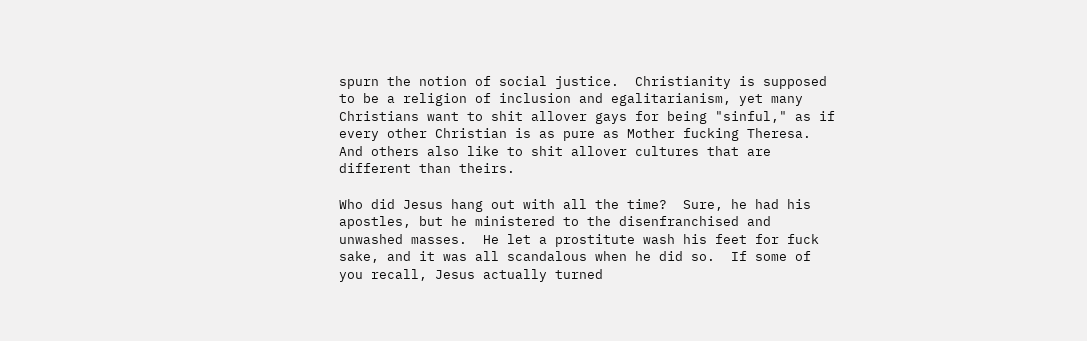spurn the notion of social justice.  Christianity is supposed to be a religion of inclusion and egalitarianism, yet many Christians want to shit allover gays for being "sinful," as if every other Christian is as pure as Mother fucking Theresa.  And others also like to shit allover cultures that are different than theirs.

Who did Jesus hang out with all the time?  Sure, he had his apostles, but he ministered to the disenfranchised and unwashed masses.  He let a prostitute wash his feet for fuck sake, and it was all scandalous when he did so.  If some of you recall, Jesus actually turned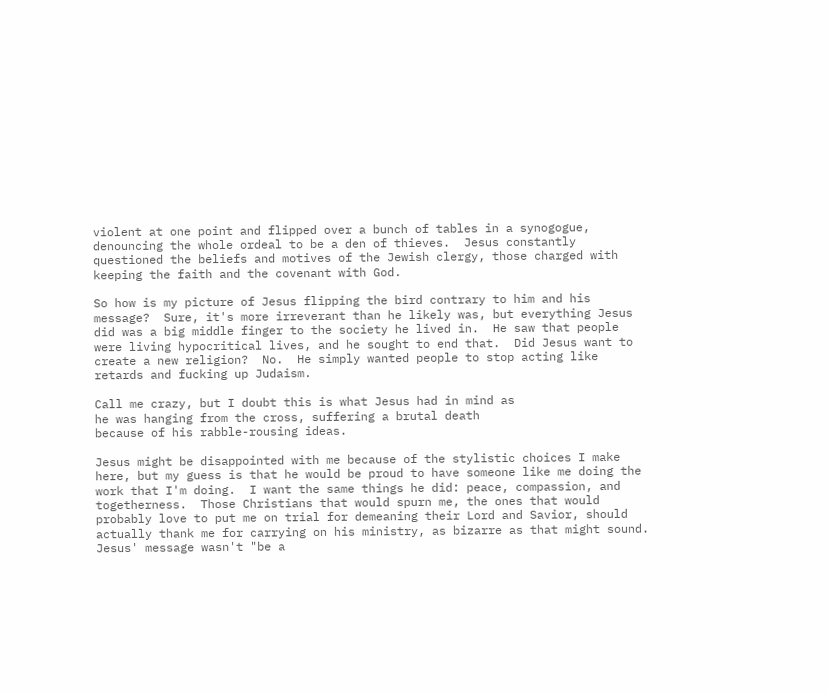violent at one point and flipped over a bunch of tables in a synogogue, denouncing the whole ordeal to be a den of thieves.  Jesus constantly questioned the beliefs and motives of the Jewish clergy, those charged with keeping the faith and the covenant with God.

So how is my picture of Jesus flipping the bird contrary to him and his message?  Sure, it's more irreverant than he likely was, but everything Jesus did was a big middle finger to the society he lived in.  He saw that people were living hypocritical lives, and he sought to end that.  Did Jesus want to create a new religion?  No.  He simply wanted people to stop acting like retards and fucking up Judaism.

Call me crazy, but I doubt this is what Jesus had in mind as
he was hanging from the cross, suffering a brutal death
because of his rabble-rousing ideas.

Jesus might be disappointed with me because of the stylistic choices I make here, but my guess is that he would be proud to have someone like me doing the work that I'm doing.  I want the same things he did: peace, compassion, and togetherness.  Those Christians that would spurn me, the ones that would probably love to put me on trial for demeaning their Lord and Savior, should actually thank me for carrying on his ministry, as bizarre as that might sound.  Jesus' message wasn't "be a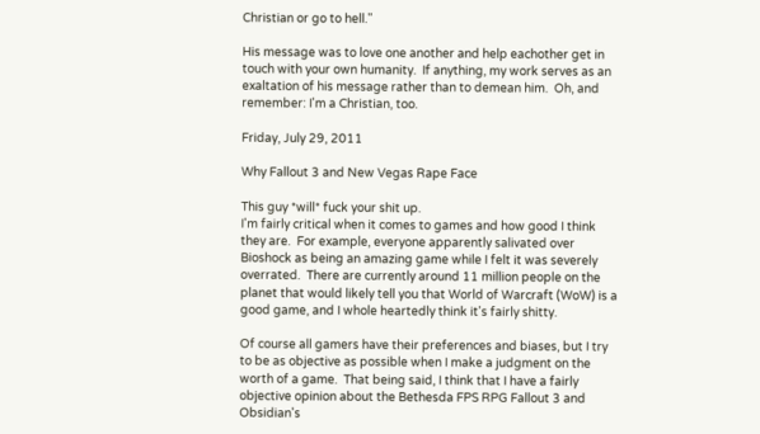Christian or go to hell."

His message was to love one another and help eachother get in touch with your own humanity.  If anything, my work serves as an exaltation of his message rather than to demean him.  Oh, and remember: I'm a Christian, too.

Friday, July 29, 2011

Why Fallout 3 and New Vegas Rape Face

This guy *will* fuck your shit up.
I'm fairly critical when it comes to games and how good I think they are.  For example, everyone apparently salivated over Bioshock as being an amazing game while I felt it was severely overrated.  There are currently around 11 million people on the planet that would likely tell you that World of Warcraft (WoW) is a good game, and I whole heartedly think it's fairly shitty.

Of course all gamers have their preferences and biases, but I try to be as objective as possible when I make a judgment on the worth of a game.  That being said, I think that I have a fairly objective opinion about the Bethesda FPS RPG Fallout 3 and Obsidian's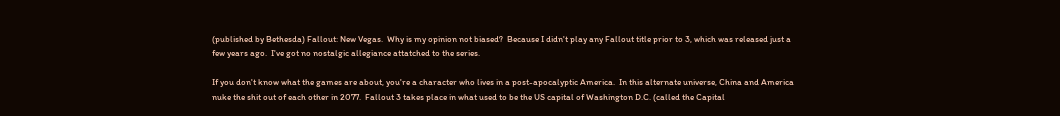(published by Bethesda) Fallout: New Vegas.  Why is my opinion not biased?  Because I didn't play any Fallout title prior to 3, which was released just a few years ago.  I've got no nostalgic allegiance attatched to the series.

If you don't know what the games are about, you're a character who lives in a post-apocalyptic America.  In this alternate universe, China and America nuke the shit out of each other in 2077.  Fallout 3 takes place in what used to be the US capital of Washington D.C. (called the Capital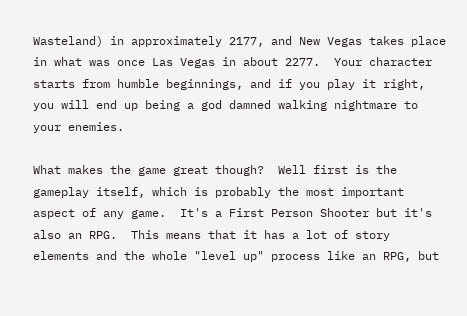Wasteland) in approximately 2177, and New Vegas takes place in what was once Las Vegas in about 2277.  Your character starts from humble beginnings, and if you play it right, you will end up being a god damned walking nightmare to your enemies.

What makes the game great though?  Well first is the gameplay itself, which is probably the most important aspect of any game.  It's a First Person Shooter but it's also an RPG.  This means that it has a lot of story elements and the whole "level up" process like an RPG, but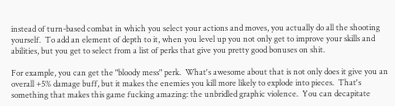instead of turn-based combat in which you select your actions and moves, you actually do all the shooting yourself.  To add an element of depth to it, when you level up you not only get to improve your skills and abilities, but you get to select from a list of perks that give you pretty good bonuses on shit.

For example, you can get the "bloody mess" perk.  What's awesome about that is not only does it give you an overall +5% damage buff, but it makes the enemies you kill more likely to explode into pieces.  That's something that makes this game fucking amazing: the unbridled graphic violence.  You can decapitate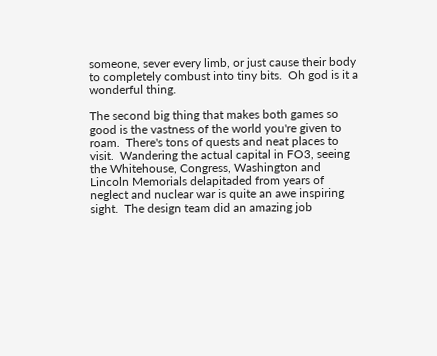someone, sever every limb, or just cause their body to completely combust into tiny bits.  Oh god is it a wonderful thing.

The second big thing that makes both games so good is the vastness of the world you're given to roam.  There's tons of quests and neat places to visit.  Wandering the actual capital in FO3, seeing the Whitehouse, Congress, Washington and Lincoln Memorials delapitaded from years of neglect and nuclear war is quite an awe inspiring sight.  The design team did an amazing job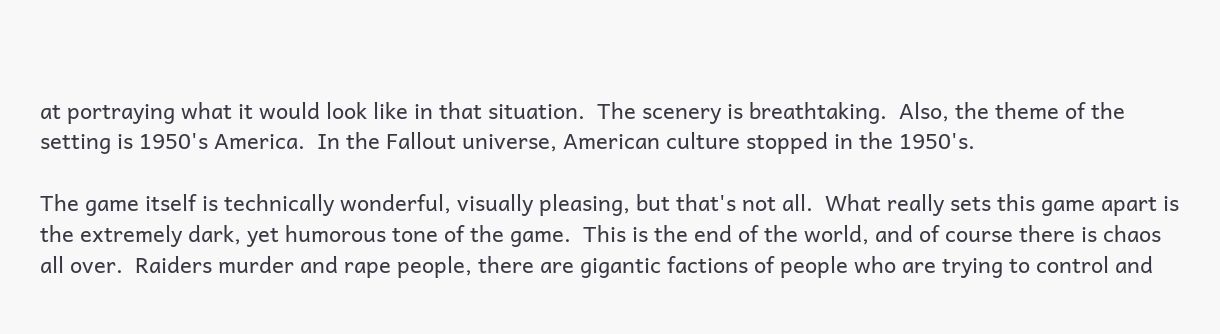at portraying what it would look like in that situation.  The scenery is breathtaking.  Also, the theme of the setting is 1950's America.  In the Fallout universe, American culture stopped in the 1950's.

The game itself is technically wonderful, visually pleasing, but that's not all.  What really sets this game apart is the extremely dark, yet humorous tone of the game.  This is the end of the world, and of course there is chaos all over.  Raiders murder and rape people, there are gigantic factions of people who are trying to control and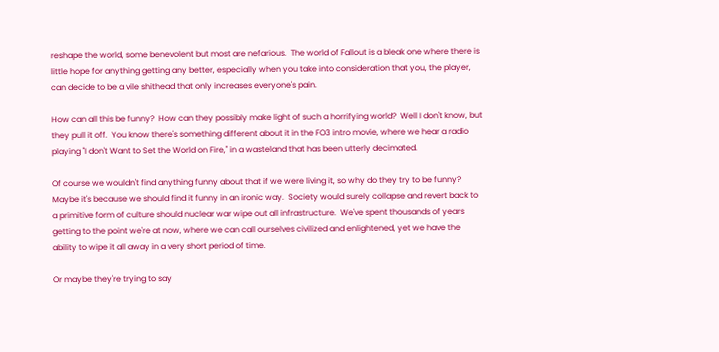reshape the world, some benevolent but most are nefarious.  The world of Fallout is a bleak one where there is little hope for anything getting any better, especially when you take into consideration that you, the player, can decide to be a vile shithead that only increases everyone's pain.

How can all this be funny?  How can they possibly make light of such a horrifying world?  Well I don't know, but they pull it off.  You know there's something different about it in the FO3 intro movie, where we hear a radio playing "I don't Want to Set the World on Fire," in a wasteland that has been utterly decimated.

Of course we wouldn't find anything funny about that if we were living it, so why do they try to be funny?  Maybe it's because we should find it funny in an ironic way.  Society would surely collapse and revert back to a primitive form of culture should nuclear war wipe out all infrastructure.  We've spent thousands of years getting to the point we're at now, where we can call ourselves civilized and enlightened, yet we have the ability to wipe it all away in a very short period of time.

Or maybe they're trying to say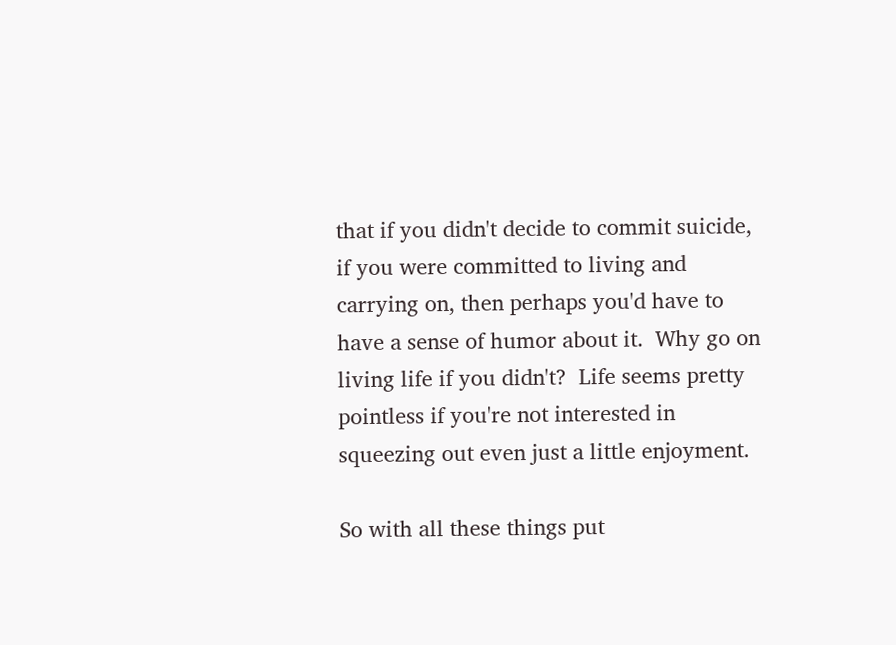that if you didn't decide to commit suicide, if you were committed to living and carrying on, then perhaps you'd have to have a sense of humor about it.  Why go on living life if you didn't?  Life seems pretty pointless if you're not interested in squeezing out even just a little enjoyment.

So with all these things put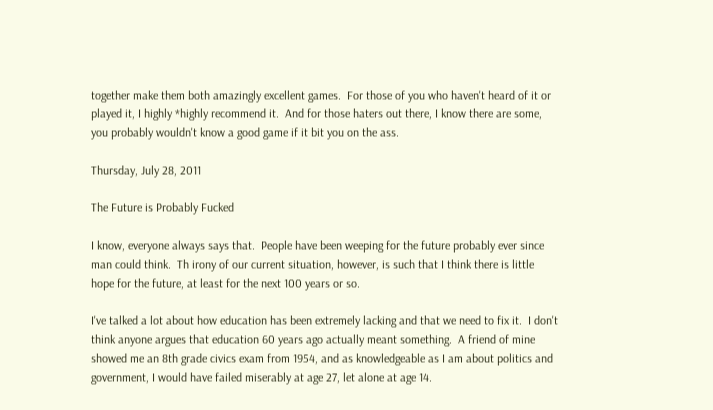together make them both amazingly excellent games.  For those of you who haven't heard of it or played it, I highly *highly recommend it.  And for those haters out there, I know there are some, you probably wouldn't know a good game if it bit you on the ass.

Thursday, July 28, 2011

The Future is Probably Fucked

I know, everyone always says that.  People have been weeping for the future probably ever since man could think.  Th irony of our current situation, however, is such that I think there is little hope for the future, at least for the next 100 years or so.

I've talked a lot about how education has been extremely lacking and that we need to fix it.  I don't think anyone argues that education 60 years ago actually meant something.  A friend of mine showed me an 8th grade civics exam from 1954, and as knowledgeable as I am about politics and government, I would have failed miserably at age 27, let alone at age 14.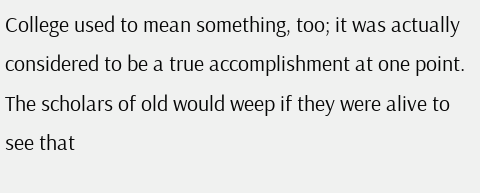College used to mean something, too; it was actually considered to be a true accomplishment at one point.  The scholars of old would weep if they were alive to see that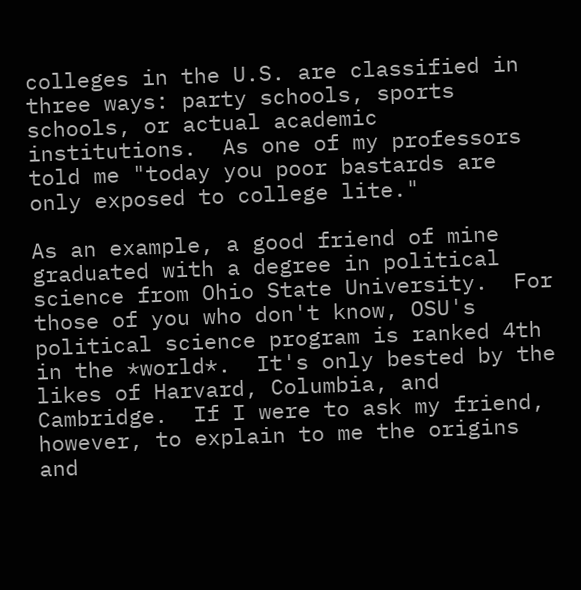colleges in the U.S. are classified in three ways: party schools, sports schools, or actual academic institutions.  As one of my professors told me "today you poor bastards are only exposed to college lite."

As an example, a good friend of mine graduated with a degree in political science from Ohio State University.  For those of you who don't know, OSU's political science program is ranked 4th in the *world*.  It's only bested by the likes of Harvard, Columbia, and Cambridge.  If I were to ask my friend, however, to explain to me the origins and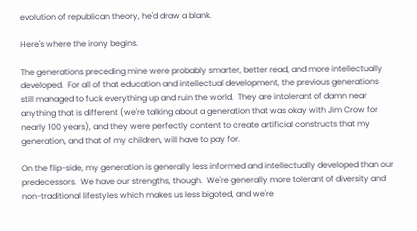evolution of republican theory, he'd draw a blank.

Here's where the irony begins.

The generations preceding mine were probably smarter, better read, and more intellectually developed.  For all of that education and intellectual development, the previous generations still managed to fuck everything up and ruin the world.  They are intolerant of damn near anything that is different (we're talking about a generation that was okay with Jim Crow for nearly 100 years), and they were perfectly content to create artificial constructs that my generation, and that of my children, will have to pay for.

On the flip-side, my generation is generally less informed and intellectually developed than our predecessors.  We have our strengths, though.  We're generally more tolerant of diversity and non-traditional lifestyles which makes us less bigoted, and we're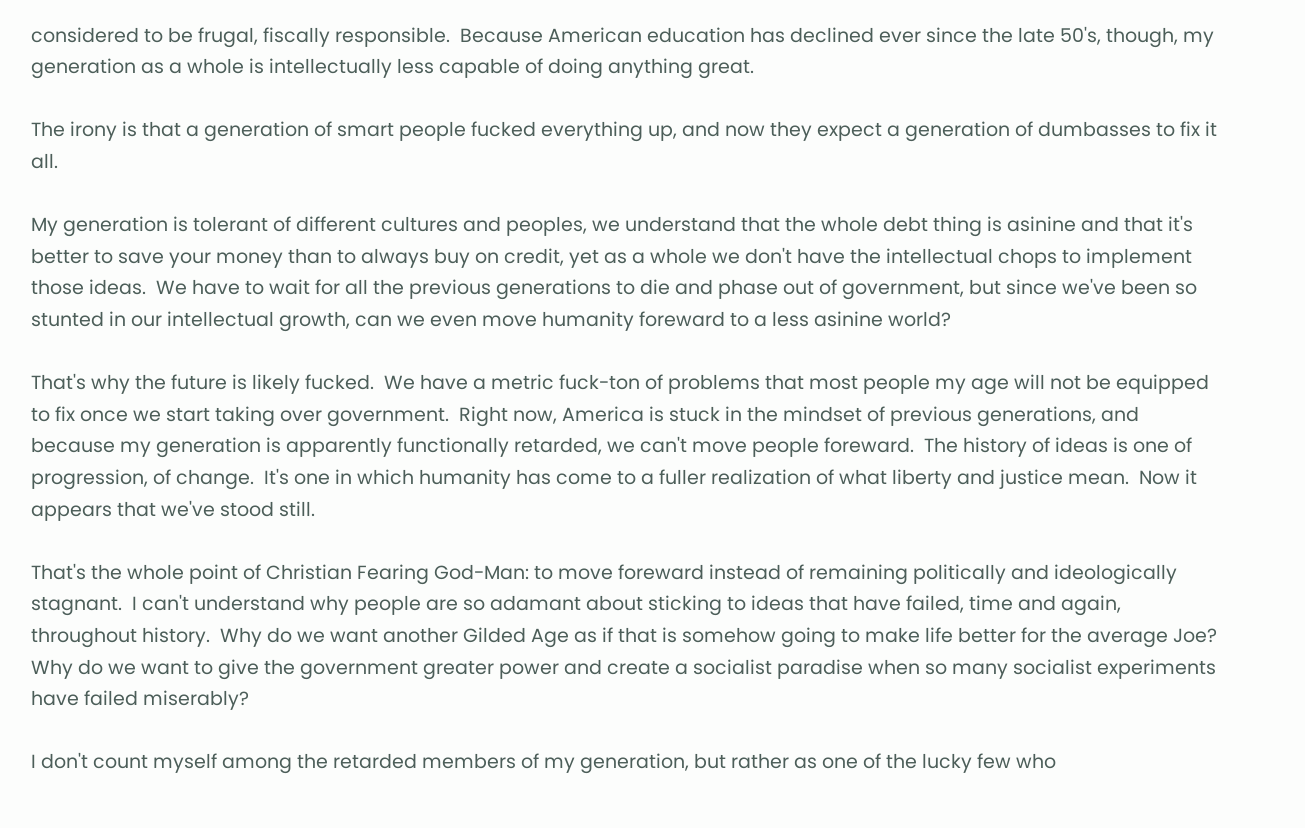considered to be frugal, fiscally responsible.  Because American education has declined ever since the late 50's, though, my generation as a whole is intellectually less capable of doing anything great.

The irony is that a generation of smart people fucked everything up, and now they expect a generation of dumbasses to fix it all.

My generation is tolerant of different cultures and peoples, we understand that the whole debt thing is asinine and that it's better to save your money than to always buy on credit, yet as a whole we don't have the intellectual chops to implement those ideas.  We have to wait for all the previous generations to die and phase out of government, but since we've been so stunted in our intellectual growth, can we even move humanity foreward to a less asinine world?

That's why the future is likely fucked.  We have a metric fuck-ton of problems that most people my age will not be equipped to fix once we start taking over government.  Right now, America is stuck in the mindset of previous generations, and because my generation is apparently functionally retarded, we can't move people foreward.  The history of ideas is one of progression, of change.  It's one in which humanity has come to a fuller realization of what liberty and justice mean.  Now it appears that we've stood still.

That's the whole point of Christian Fearing God-Man: to move foreward instead of remaining politically and ideologically stagnant.  I can't understand why people are so adamant about sticking to ideas that have failed, time and again, throughout history.  Why do we want another Gilded Age as if that is somehow going to make life better for the average Joe?  Why do we want to give the government greater power and create a socialist paradise when so many socialist experiments have failed miserably?

I don't count myself among the retarded members of my generation, but rather as one of the lucky few who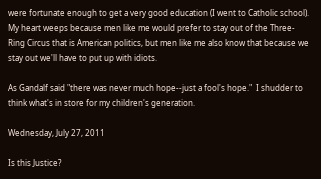were fortunate enough to get a very good education (I went to Catholic school).  My heart weeps because men like me would prefer to stay out of the Three-Ring Circus that is American politics, but men like me also know that because we stay out we'll have to put up with idiots.

As Gandalf said "there was never much hope--just a fool's hope."  I shudder to think what's in store for my children's generation.

Wednesday, July 27, 2011

Is this Justice?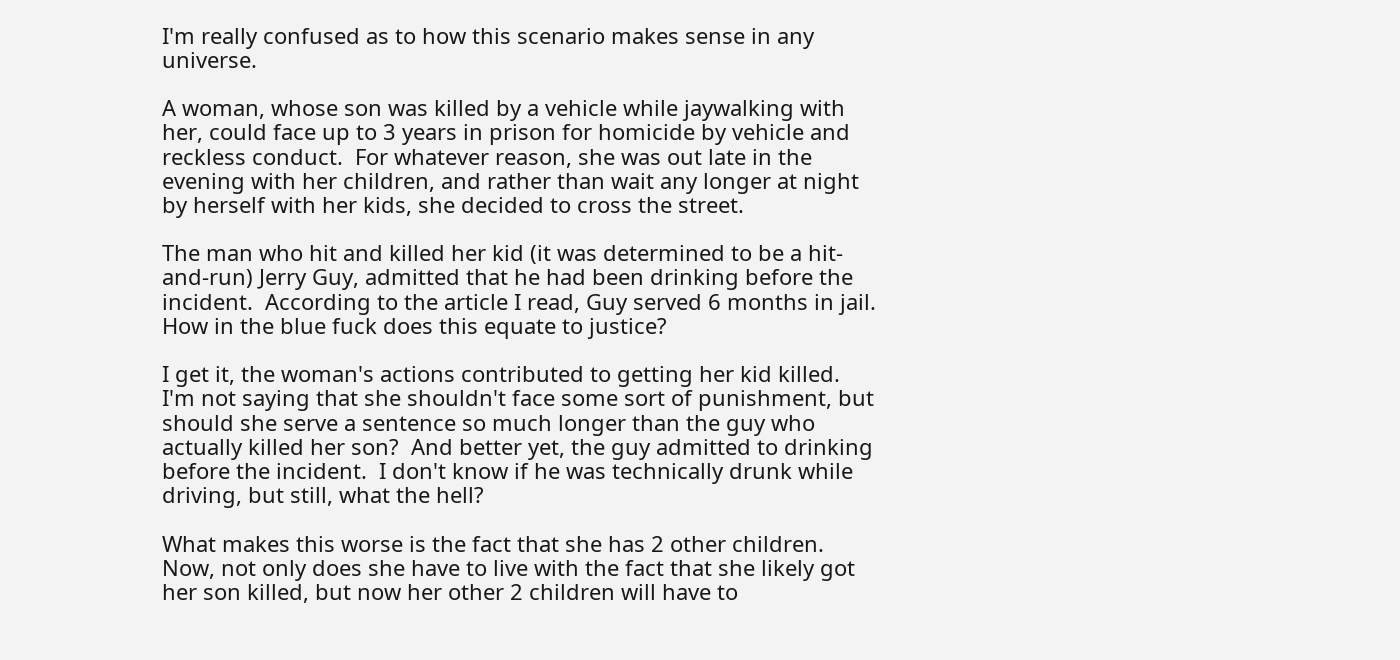I'm really confused as to how this scenario makes sense in any universe.

A woman, whose son was killed by a vehicle while jaywalking with her, could face up to 3 years in prison for homicide by vehicle and reckless conduct.  For whatever reason, she was out late in the evening with her children, and rather than wait any longer at night by herself with her kids, she decided to cross the street.

The man who hit and killed her kid (it was determined to be a hit-and-run) Jerry Guy, admitted that he had been drinking before the incident.  According to the article I read, Guy served 6 months in jail.  How in the blue fuck does this equate to justice?

I get it, the woman's actions contributed to getting her kid killed.  I'm not saying that she shouldn't face some sort of punishment, but should she serve a sentence so much longer than the guy who actually killed her son?  And better yet, the guy admitted to drinking before the incident.  I don't know if he was technically drunk while driving, but still, what the hell?

What makes this worse is the fact that she has 2 other children.  Now, not only does she have to live with the fact that she likely got her son killed, but now her other 2 children will have to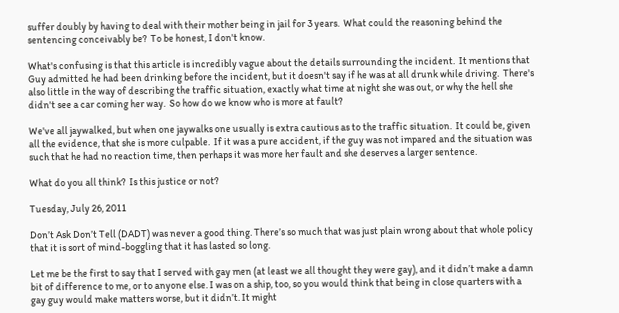suffer doubly by having to deal with their mother being in jail for 3 years.  What could the reasoning behind the sentencing conceivably be?  To be honest, I don't know.

What's confusing is that this article is incredibly vague about the details surrounding the incident.  It mentions that Guy admitted he had been drinking before the incident, but it doesn't say if he was at all drunk while driving.  There's also little in the way of describing the traffic situation, exactly what time at night she was out, or why the hell she didn't see a car coming her way.  So how do we know who is more at fault?

We've all jaywalked, but when one jaywalks one usually is extra cautious as to the traffic situation.  It could be, given all the evidence, that she is more culpable.  If it was a pure accident, if the guy was not impared and the situation was such that he had no reaction time, then perhaps it was more her fault and she deserves a larger sentence.

What do you all think?  Is this justice or not?

Tuesday, July 26, 2011

Don’t Ask Don’t Tell (DADT) was never a good thing. There’s so much that was just plain wrong about that whole policy that it is sort of mind-boggling that it has lasted so long.

Let me be the first to say that I served with gay men (at least we all thought they were gay), and it didn’t make a damn bit of difference to me, or to anyone else. I was on a ship, too, so you would think that being in close quarters with a gay guy would make matters worse, but it didn’t. It might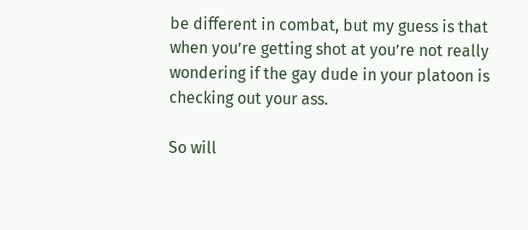be different in combat, but my guess is that when you’re getting shot at you’re not really wondering if the gay dude in your platoon is checking out your ass.

So will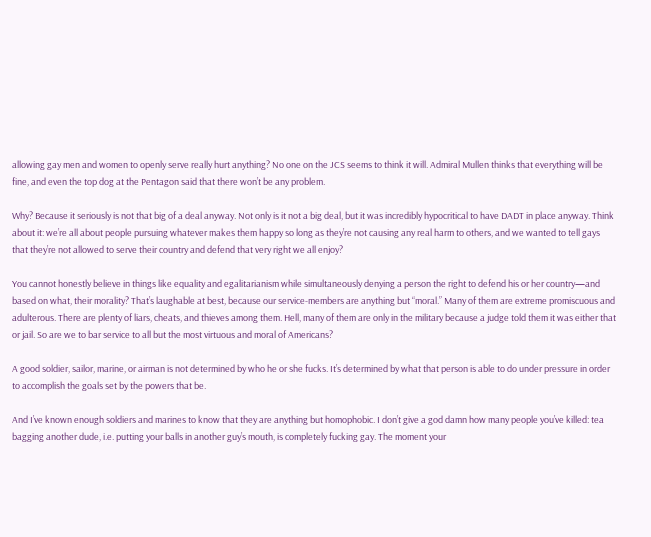allowing gay men and women to openly serve really hurt anything? No one on the JCS seems to think it will. Admiral Mullen thinks that everything will be fine, and even the top dog at the Pentagon said that there won’t be any problem.

Why? Because it seriously is not that big of a deal anyway. Not only is it not a big deal, but it was incredibly hypocritical to have DADT in place anyway. Think about it: we’re all about people pursuing whatever makes them happy so long as they’re not causing any real harm to others, and we wanted to tell gays that they’re not allowed to serve their country and defend that very right we all enjoy?

You cannot honestly believe in things like equality and egalitarianism while simultaneously denying a person the right to defend his or her country—and based on what, their morality? That’s laughable at best, because our service-members are anything but “moral.” Many of them are extreme promiscuous and adulterous. There are plenty of liars, cheats, and thieves among them. Hell, many of them are only in the military because a judge told them it was either that or jail. So are we to bar service to all but the most virtuous and moral of Americans?

A good soldier, sailor, marine, or airman is not determined by who he or she fucks. It’s determined by what that person is able to do under pressure in order to accomplish the goals set by the powers that be.

And I’ve known enough soldiers and marines to know that they are anything but homophobic. I don’t give a god damn how many people you’ve killed: tea bagging another dude, i.e. putting your balls in another guy’s mouth, is completely fucking gay. The moment your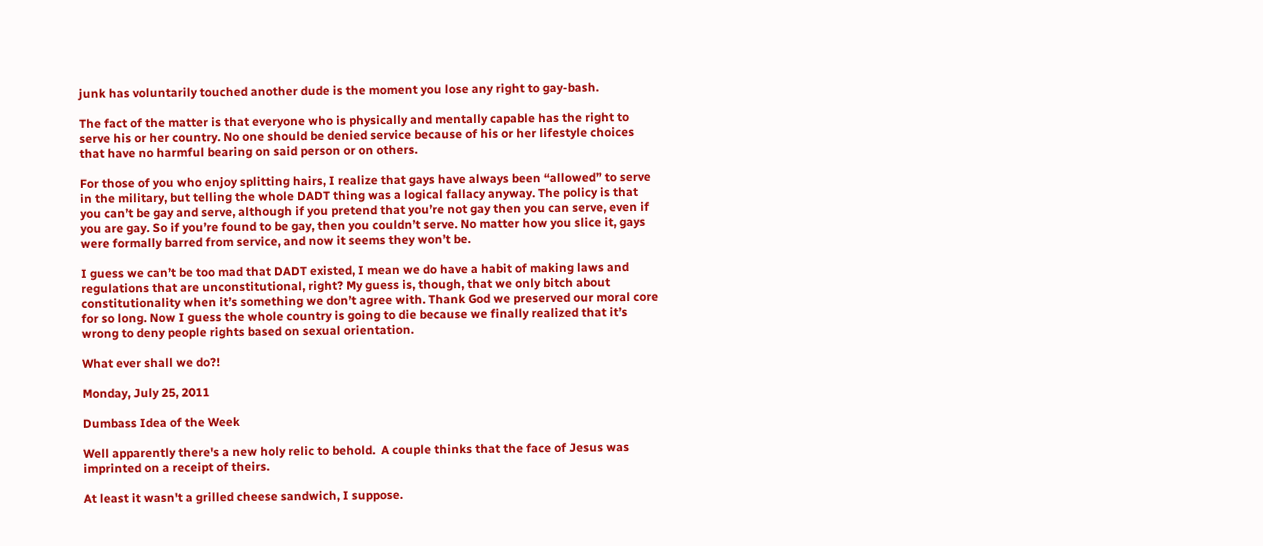junk has voluntarily touched another dude is the moment you lose any right to gay-bash.

The fact of the matter is that everyone who is physically and mentally capable has the right to serve his or her country. No one should be denied service because of his or her lifestyle choices that have no harmful bearing on said person or on others.

For those of you who enjoy splitting hairs, I realize that gays have always been “allowed” to serve in the military, but telling the whole DADT thing was a logical fallacy anyway. The policy is that you can’t be gay and serve, although if you pretend that you’re not gay then you can serve, even if you are gay. So if you’re found to be gay, then you couldn’t serve. No matter how you slice it, gays were formally barred from service, and now it seems they won’t be.

I guess we can’t be too mad that DADT existed, I mean we do have a habit of making laws and regulations that are unconstitutional, right? My guess is, though, that we only bitch about constitutionality when it’s something we don’t agree with. Thank God we preserved our moral core for so long. Now I guess the whole country is going to die because we finally realized that it’s wrong to deny people rights based on sexual orientation.

What ever shall we do?!

Monday, July 25, 2011

Dumbass Idea of the Week

Well apparently there's a new holy relic to behold.  A couple thinks that the face of Jesus was imprinted on a receipt of theirs.

At least it wasn't a grilled cheese sandwich, I suppose.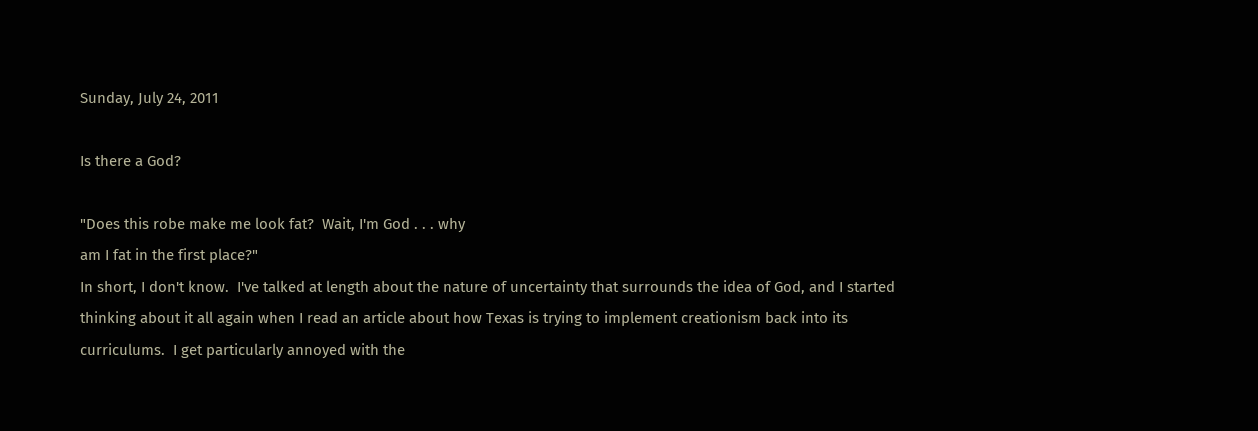Sunday, July 24, 2011

Is there a God?

"Does this robe make me look fat?  Wait, I'm God . . . why
am I fat in the first place?"
In short, I don't know.  I've talked at length about the nature of uncertainty that surrounds the idea of God, and I started thinking about it all again when I read an article about how Texas is trying to implement creationism back into its curriculums.  I get particularly annoyed with the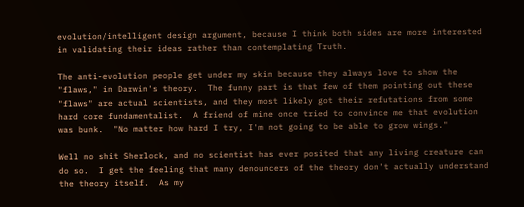evolution/intelligent design argument, because I think both sides are more interested in validating their ideas rather than contemplating Truth.

The anti-evolution people get under my skin because they always love to show the "flaws," in Darwin's theory.  The funny part is that few of them pointing out these "flaws" are actual scientists, and they most likely got their refutations from some hard core fundamentalist.  A friend of mine once tried to convince me that evolution was bunk.  "No matter how hard I try, I'm not going to be able to grow wings."

Well no shit Sherlock, and no scientist has ever posited that any living creature can do so.  I get the feeling that many denouncers of the theory don't actually understand the theory itself.  As my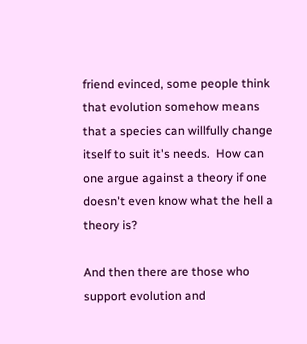friend evinced, some people think that evolution somehow means that a species can willfully change itself to suit it's needs.  How can one argue against a theory if one doesn't even know what the hell a theory is?

And then there are those who support evolution and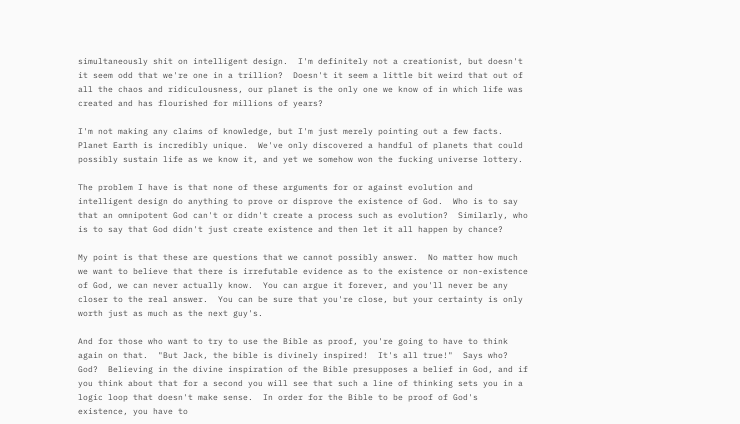simultaneously shit on intelligent design.  I'm definitely not a creationist, but doesn't it seem odd that we're one in a trillion?  Doesn't it seem a little bit weird that out of all the chaos and ridiculousness, our planet is the only one we know of in which life was created and has flourished for millions of years?

I'm not making any claims of knowledge, but I'm just merely pointing out a few facts.  Planet Earth is incredibly unique.  We've only discovered a handful of planets that could possibly sustain life as we know it, and yet we somehow won the fucking universe lottery.

The problem I have is that none of these arguments for or against evolution and intelligent design do anything to prove or disprove the existence of God.  Who is to say that an omnipotent God can't or didn't create a process such as evolution?  Similarly, who is to say that God didn't just create existence and then let it all happen by chance?

My point is that these are questions that we cannot possibly answer.  No matter how much we want to believe that there is irrefutable evidence as to the existence or non-existence of God, we can never actually know.  You can argue it forever, and you'll never be any closer to the real answer.  You can be sure that you're close, but your certainty is only worth just as much as the next guy's.

And for those who want to try to use the Bible as proof, you're going to have to think again on that.  "But Jack, the bible is divinely inspired!  It's all true!"  Says who?  God?  Believing in the divine inspiration of the Bible presupposes a belief in God, and if you think about that for a second you will see that such a line of thinking sets you in a logic loop that doesn't make sense.  In order for the Bible to be proof of God's existence, you have to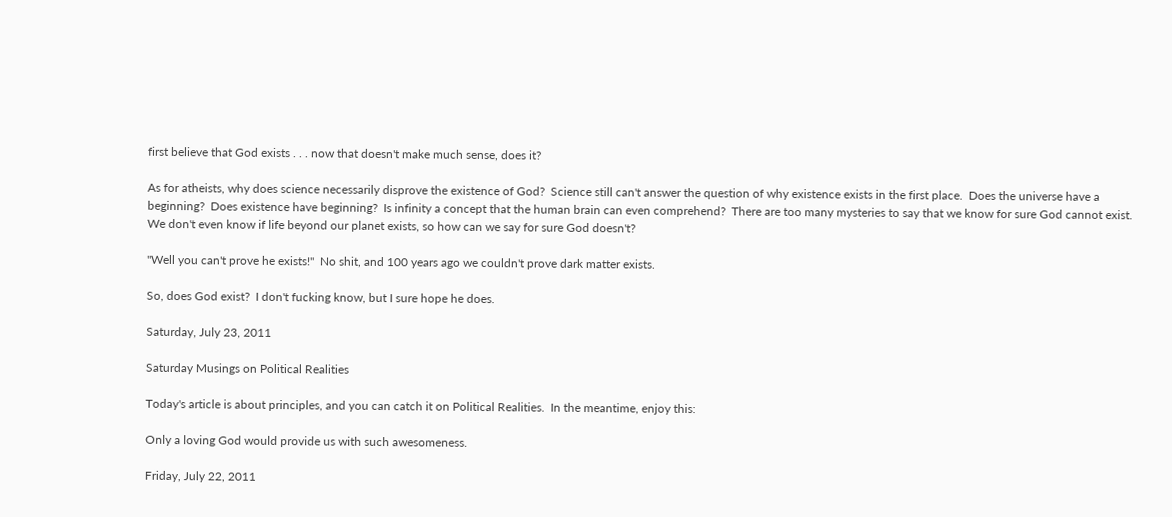first believe that God exists . . . now that doesn't make much sense, does it?

As for atheists, why does science necessarily disprove the existence of God?  Science still can't answer the question of why existence exists in the first place.  Does the universe have a beginning?  Does existence have beginning?  Is infinity a concept that the human brain can even comprehend?  There are too many mysteries to say that we know for sure God cannot exist.  We don't even know if life beyond our planet exists, so how can we say for sure God doesn't?

"Well you can't prove he exists!"  No shit, and 100 years ago we couldn't prove dark matter exists.

So, does God exist?  I don't fucking know, but I sure hope he does.

Saturday, July 23, 2011

Saturday Musings on Political Realities

Today's article is about principles, and you can catch it on Political Realities.  In the meantime, enjoy this:

Only a loving God would provide us with such awesomeness.

Friday, July 22, 2011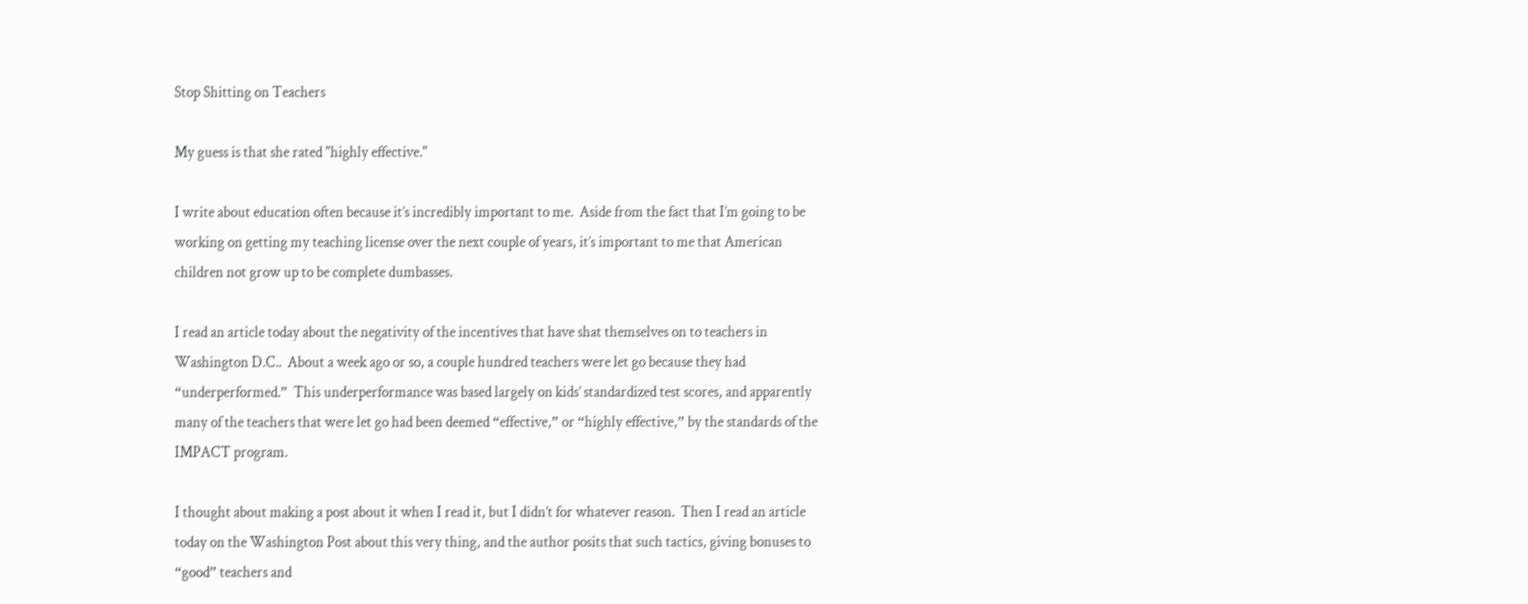Stop Shitting on Teachers

My guess is that she rated "highly effective."

I write about education often because it’s incredibly important to me.  Aside from the fact that I’m going to be working on getting my teaching license over the next couple of years, it’s important to me that American children not grow up to be complete dumbasses.

I read an article today about the negativity of the incentives that have shat themselves on to teachers in Washington D.C..  About a week ago or so, a couple hundred teachers were let go because they had “underperformed.”  This underperformance was based largely on kids’ standardized test scores, and apparently many of the teachers that were let go had been deemed “effective,” or “highly effective,” by the standards of the IMPACT program.

I thought about making a post about it when I read it, but I didn’t for whatever reason.  Then I read an article today on the Washington Post about this very thing, and the author posits that such tactics, giving bonuses to “good” teachers and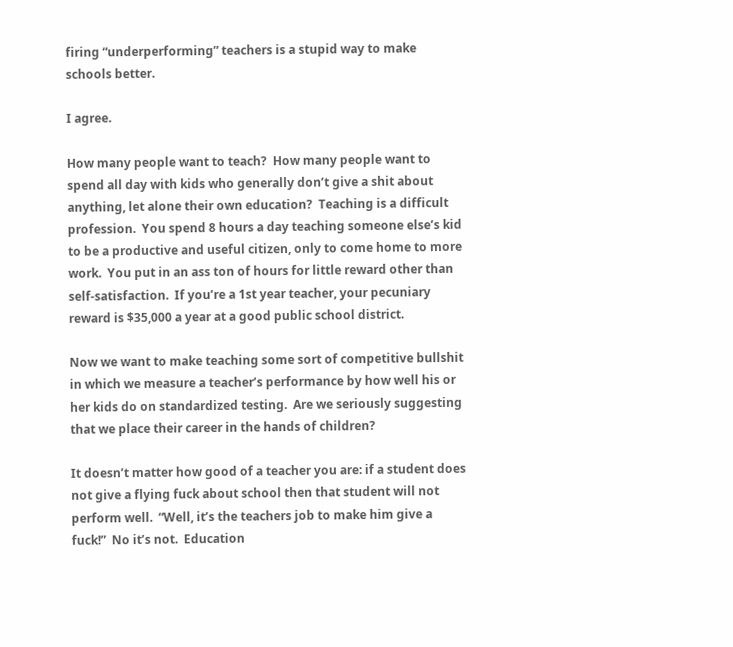firing “underperforming” teachers is a stupid way to make schools better.

I agree.

How many people want to teach?  How many people want to spend all day with kids who generally don’t give a shit about anything, let alone their own education?  Teaching is a difficult profession.  You spend 8 hours a day teaching someone else’s kid to be a productive and useful citizen, only to come home to more work.  You put in an ass ton of hours for little reward other than self-satisfaction.  If you’re a 1st year teacher, your pecuniary reward is $35,000 a year at a good public school district.

Now we want to make teaching some sort of competitive bullshit in which we measure a teacher’s performance by how well his or her kids do on standardized testing.  Are we seriously suggesting that we place their career in the hands of children?

It doesn’t matter how good of a teacher you are: if a student does not give a flying fuck about school then that student will not perform well.  “Well, it’s the teachers job to make him give a fuck!”  No it’s not.  Education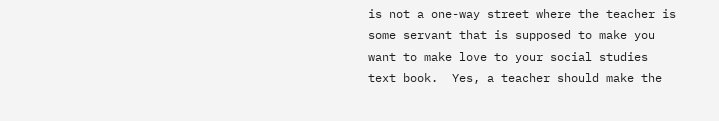is not a one-way street where the teacher is some servant that is supposed to make you want to make love to your social studies text book.  Yes, a teacher should make the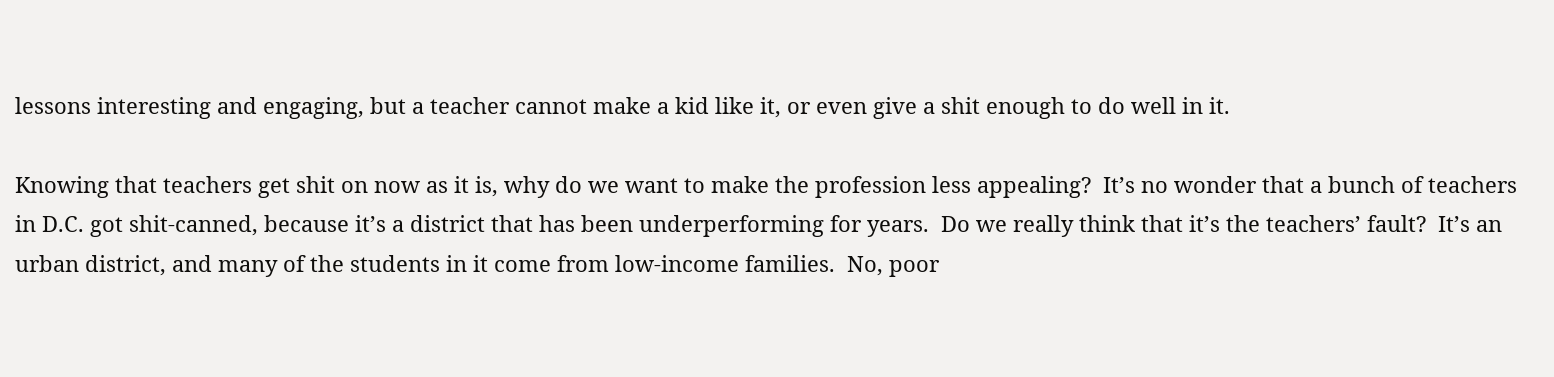lessons interesting and engaging, but a teacher cannot make a kid like it, or even give a shit enough to do well in it.

Knowing that teachers get shit on now as it is, why do we want to make the profession less appealing?  It’s no wonder that a bunch of teachers in D.C. got shit-canned, because it’s a district that has been underperforming for years.  Do we really think that it’s the teachers’ fault?  It’s an urban district, and many of the students in it come from low-income families.  No, poor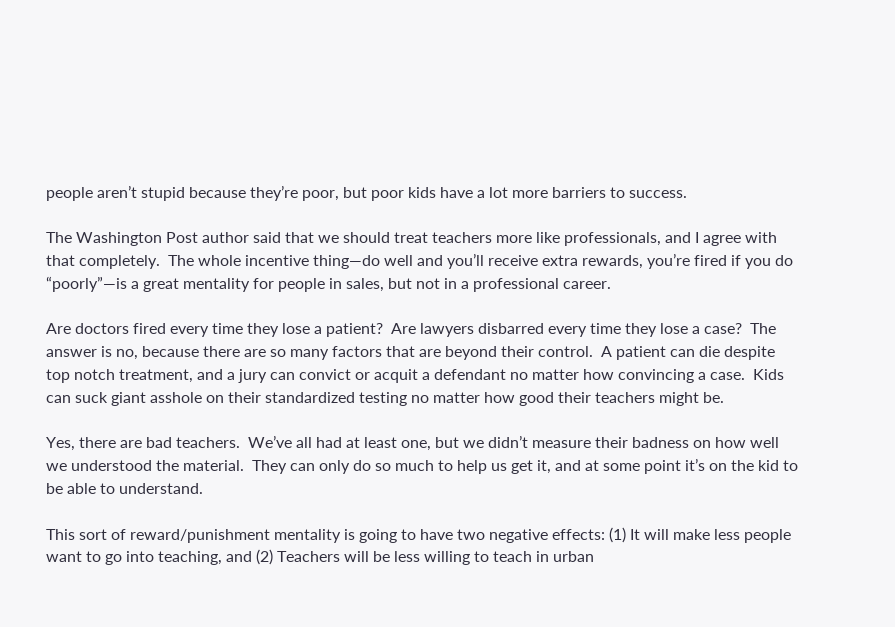people aren’t stupid because they’re poor, but poor kids have a lot more barriers to success.

The Washington Post author said that we should treat teachers more like professionals, and I agree with that completely.  The whole incentive thing—do well and you’ll receive extra rewards, you’re fired if you do “poorly”—is a great mentality for people in sales, but not in a professional career.

Are doctors fired every time they lose a patient?  Are lawyers disbarred every time they lose a case?  The answer is no, because there are so many factors that are beyond their control.  A patient can die despite top notch treatment, and a jury can convict or acquit a defendant no matter how convincing a case.  Kids can suck giant asshole on their standardized testing no matter how good their teachers might be.

Yes, there are bad teachers.  We’ve all had at least one, but we didn’t measure their badness on how well we understood the material.  They can only do so much to help us get it, and at some point it’s on the kid to be able to understand.

This sort of reward/punishment mentality is going to have two negative effects: (1) It will make less people want to go into teaching, and (2) Teachers will be less willing to teach in urban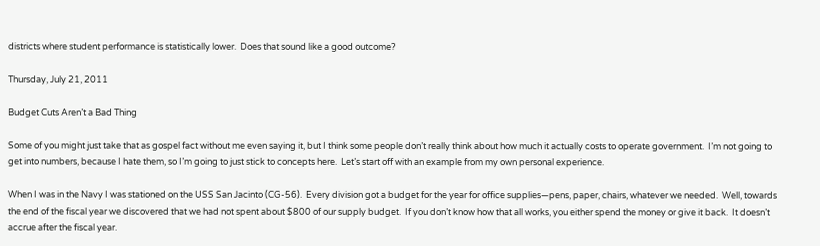districts where student performance is statistically lower.  Does that sound like a good outcome?

Thursday, July 21, 2011

Budget Cuts Aren’t a Bad Thing

Some of you might just take that as gospel fact without me even saying it, but I think some people don’t really think about how much it actually costs to operate government.  I’m not going to get into numbers, because I hate them, so I’m going to just stick to concepts here.  Let’s start off with an example from my own personal experience.

When I was in the Navy I was stationed on the USS San Jacinto (CG-56).  Every division got a budget for the year for office supplies—pens, paper, chairs, whatever we needed.  Well, towards the end of the fiscal year we discovered that we had not spent about $800 of our supply budget.  If you don’t know how that all works, you either spend the money or give it back.  It doesn’t accrue after the fiscal year.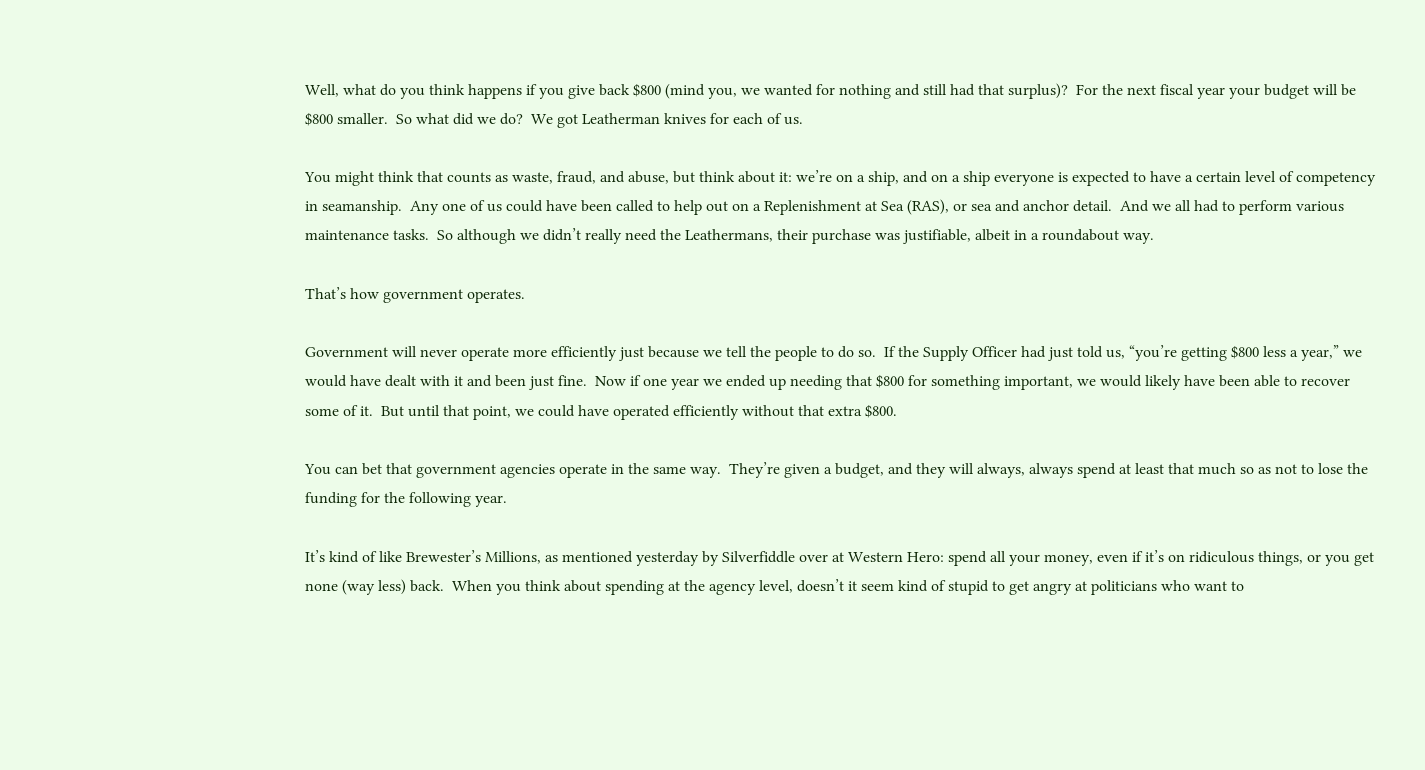Well, what do you think happens if you give back $800 (mind you, we wanted for nothing and still had that surplus)?  For the next fiscal year your budget will be $800 smaller.  So what did we do?  We got Leatherman knives for each of us.

You might think that counts as waste, fraud, and abuse, but think about it: we’re on a ship, and on a ship everyone is expected to have a certain level of competency in seamanship.  Any one of us could have been called to help out on a Replenishment at Sea (RAS), or sea and anchor detail.  And we all had to perform various maintenance tasks.  So although we didn’t really need the Leathermans, their purchase was justifiable, albeit in a roundabout way.

That’s how government operates.

Government will never operate more efficiently just because we tell the people to do so.  If the Supply Officer had just told us, “you’re getting $800 less a year,” we would have dealt with it and been just fine.  Now if one year we ended up needing that $800 for something important, we would likely have been able to recover some of it.  But until that point, we could have operated efficiently without that extra $800.

You can bet that government agencies operate in the same way.  They’re given a budget, and they will always, always spend at least that much so as not to lose the funding for the following year.

It’s kind of like Brewester’s Millions, as mentioned yesterday by Silverfiddle over at Western Hero: spend all your money, even if it’s on ridiculous things, or you get none (way less) back.  When you think about spending at the agency level, doesn’t it seem kind of stupid to get angry at politicians who want to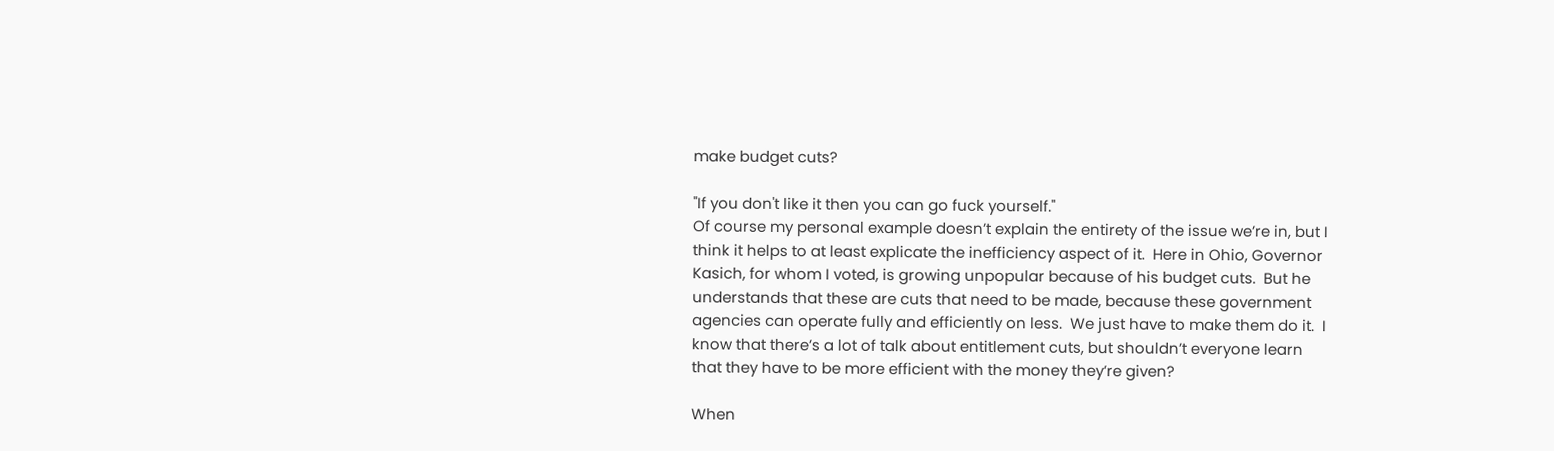make budget cuts?

"If you don't like it then you can go fuck yourself."
Of course my personal example doesn’t explain the entirety of the issue we’re in, but I think it helps to at least explicate the inefficiency aspect of it.  Here in Ohio, Governor Kasich, for whom I voted, is growing unpopular because of his budget cuts.  But he understands that these are cuts that need to be made, because these government agencies can operate fully and efficiently on less.  We just have to make them do it.  I know that there’s a lot of talk about entitlement cuts, but shouldn’t everyone learn that they have to be more efficient with the money they’re given?

When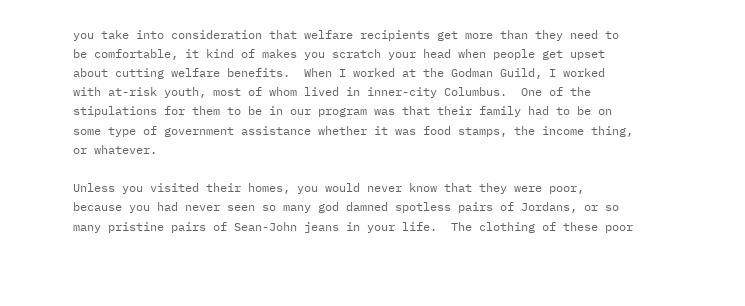you take into consideration that welfare recipients get more than they need to be comfortable, it kind of makes you scratch your head when people get upset about cutting welfare benefits.  When I worked at the Godman Guild, I worked with at-risk youth, most of whom lived in inner-city Columbus.  One of the stipulations for them to be in our program was that their family had to be on some type of government assistance whether it was food stamps, the income thing, or whatever.

Unless you visited their homes, you would never know that they were poor, because you had never seen so many god damned spotless pairs of Jordans, or so many pristine pairs of Sean-John jeans in your life.  The clothing of these poor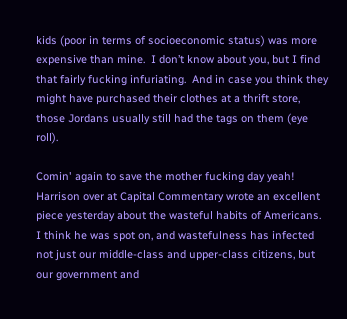kids (poor in terms of socioeconomic status) was more expensive than mine.  I don’t know about you, but I find that fairly fucking infuriating.  And in case you think they might have purchased their clothes at a thrift store, those Jordans usually still had the tags on them (eye roll).

Comin' again to save the mother fucking day yeah!
Harrison over at Capital Commentary wrote an excellent piece yesterday about the wasteful habits of Americans.  I think he was spot on, and wastefulness has infected not just our middle-class and upper-class citizens, but our government and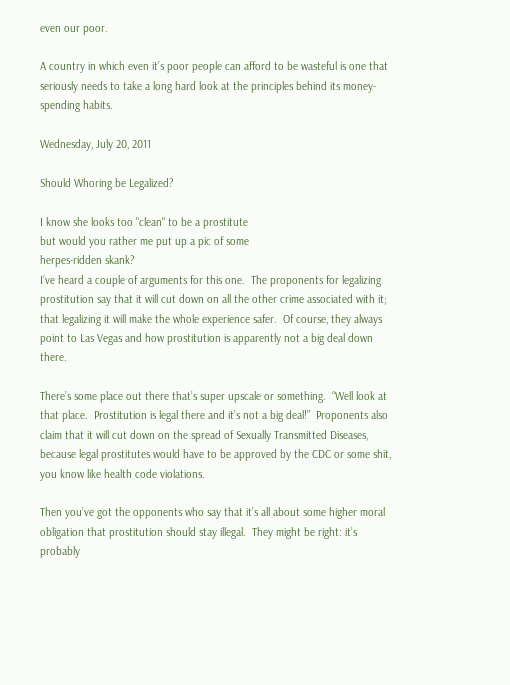even our poor.

A country in which even it’s poor people can afford to be wasteful is one that seriously needs to take a long hard look at the principles behind its money-spending habits.

Wednesday, July 20, 2011

Should Whoring be Legalized?

I know she looks too "clean" to be a prostitute
but would you rather me put up a pic of some
herpes-ridden skank?
I’ve heard a couple of arguments for this one.  The proponents for legalizing prostitution say that it will cut down on all the other crime associated with it; that legalizing it will make the whole experience safer.  Of course, they always point to Las Vegas and how prostitution is apparently not a big deal down there.

There’s some place out there that’s super upscale or something.  “Well look at that place.  Prostitution is legal there and it’s not a big deal!”  Proponents also claim that it will cut down on the spread of Sexually Transmitted Diseases, because legal prostitutes would have to be approved by the CDC or some shit, you know like health code violations.

Then you’ve got the opponents who say that it’s all about some higher moral obligation that prostitution should stay illegal.  They might be right: it’s probably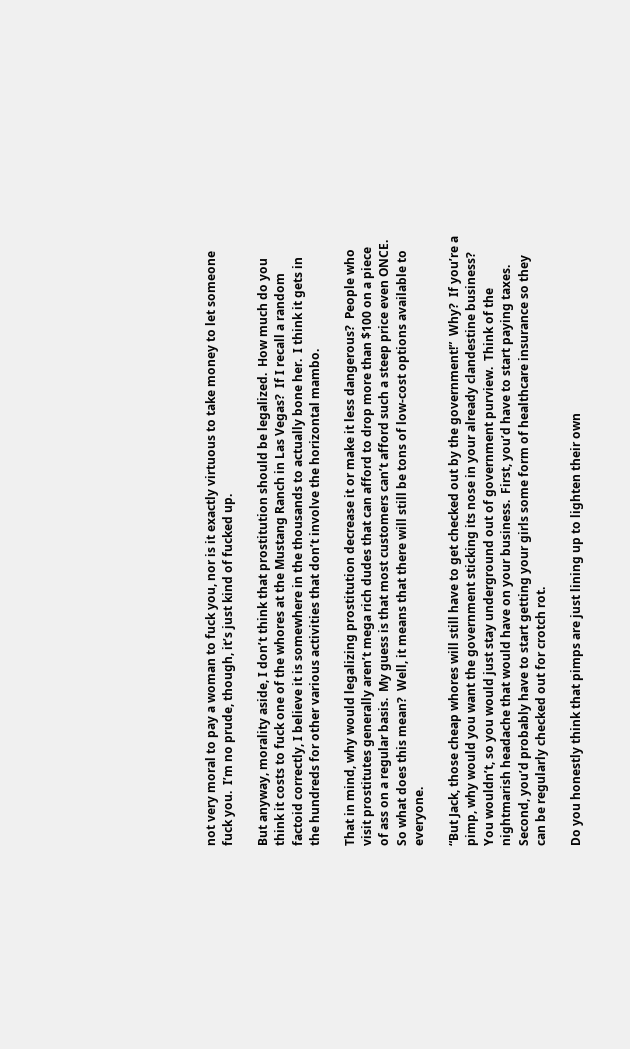not very moral to pay a woman to fuck you, nor is it exactly virtuous to take money to let someone fuck you.  I’m no prude, though, it’s just kind of fucked up.

But anyway, morality aside, I don’t think that prostitution should be legalized.  How much do you think it costs to fuck one of the whores at the Mustang Ranch in Las Vegas?  If I recall a random factoid correctly, I believe it is somewhere in the thousands to actually bone her.  I think it gets in the hundreds for other various activities that don’t involve the horizontal mambo.

That in mind, why would legalizing prostitution decrease it or make it less dangerous?  People who visit prostitutes generally aren’t mega rich dudes that can afford to drop more than $100 on a piece of ass on a regular basis.  My guess is that most customers can’t afford such a steep price even ONCE.  So what does this mean?  Well, it means that there will still be tons of low-cost options available to everyone.

“But Jack, those cheap whores will still have to get checked out by the government!”  Why?  If you’re a pimp, why would you want the government sticking its nose in your already clandestine business?  You wouldn’t, so you would just stay underground out of government purview.  Think of the nightmarish headache that would have on your business.  First, you’d have to start paying taxes.  Second, you’d probably have to start getting your girls some form of healthcare insurance so they can be regularly checked out for crotch rot.

Do you honestly think that pimps are just lining up to lighten their own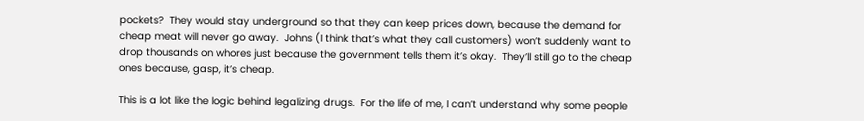pockets?  They would stay underground so that they can keep prices down, because the demand for cheap meat will never go away.  Johns (I think that’s what they call customers) won’t suddenly want to drop thousands on whores just because the government tells them it’s okay.  They’ll still go to the cheap ones because, gasp, it’s cheap.

This is a lot like the logic behind legalizing drugs.  For the life of me, I can’t understand why some people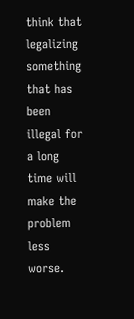think that legalizing something that has been illegal for a long time will make the problem less worse.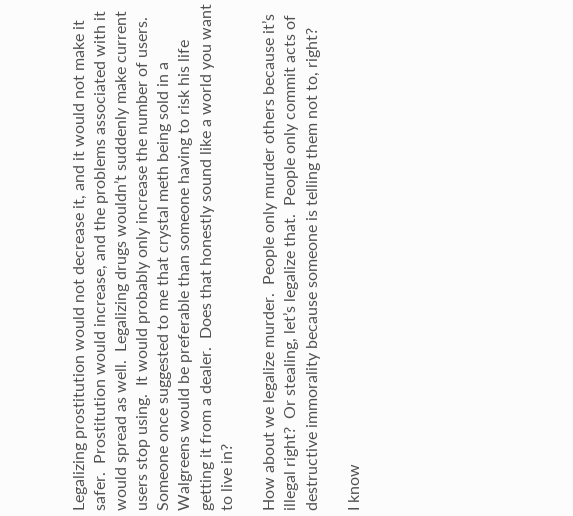Legalizing prostitution would not decrease it, and it would not make it safer.  Prostitution would increase, and the problems associated with it would spread as well.  Legalizing drugs wouldn’t suddenly make current users stop using.  It would probably only increase the number of users.  Someone once suggested to me that crystal meth being sold in a Walgreens would be preferable than someone having to risk his life getting it from a dealer.  Does that honestly sound like a world you want to live in?

How about we legalize murder.  People only murder others because it’s illegal right?  Or stealing, let’s legalize that.  People only commit acts of destructive immorality because someone is telling them not to, right?

I know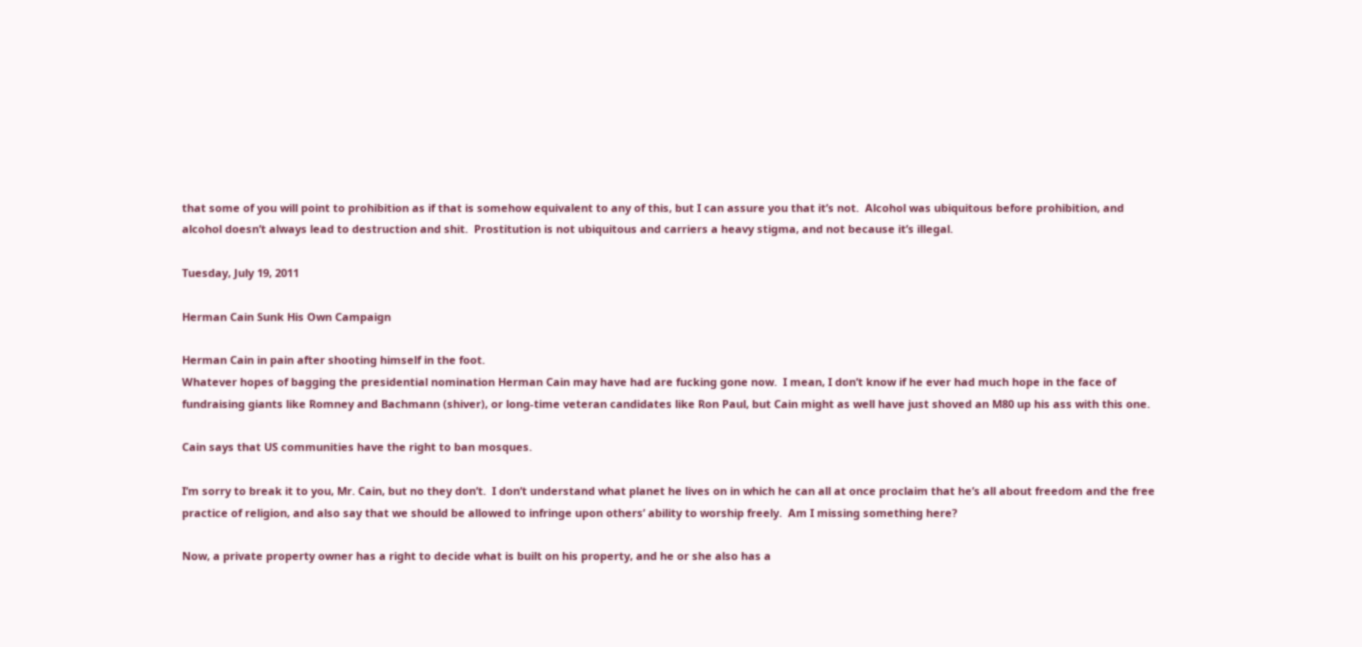that some of you will point to prohibition as if that is somehow equivalent to any of this, but I can assure you that it’s not.  Alcohol was ubiquitous before prohibition, and alcohol doesn’t always lead to destruction and shit.  Prostitution is not ubiquitous and carriers a heavy stigma, and not because it’s illegal.

Tuesday, July 19, 2011

Herman Cain Sunk His Own Campaign

Herman Cain in pain after shooting himself in the foot.
Whatever hopes of bagging the presidential nomination Herman Cain may have had are fucking gone now.  I mean, I don’t know if he ever had much hope in the face of fundraising giants like Romney and Bachmann (shiver), or long-time veteran candidates like Ron Paul, but Cain might as well have just shoved an M80 up his ass with this one.

Cain says that US communities have the right to ban mosques.

I’m sorry to break it to you, Mr. Cain, but no they don’t.  I don’t understand what planet he lives on in which he can all at once proclaim that he’s all about freedom and the free practice of religion, and also say that we should be allowed to infringe upon others’ ability to worship freely.  Am I missing something here?

Now, a private property owner has a right to decide what is built on his property, and he or she also has a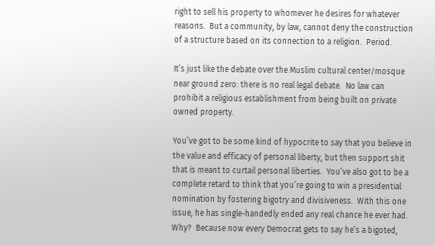right to sell his property to whomever he desires for whatever reasons.  But a community, by law, cannot deny the construction of a structure based on its connection to a religion.  Period.

It’s just like the debate over the Muslim cultural center/mosque near ground zero: there is no real legal debate.  No law can prohibit a religious establishment from being built on private owned property.

You’ve got to be some kind of hypocrite to say that you believe in the value and efficacy of personal liberty, but then support shit that is meant to curtail personal liberties.  You’ve also got to be a complete retard to think that you’re going to win a presidential nomination by fostering bigotry and divisiveness.  With this one issue, he has single-handedly ended any real chance he ever had.  Why?  Because now every Democrat gets to say he’s a bigoted,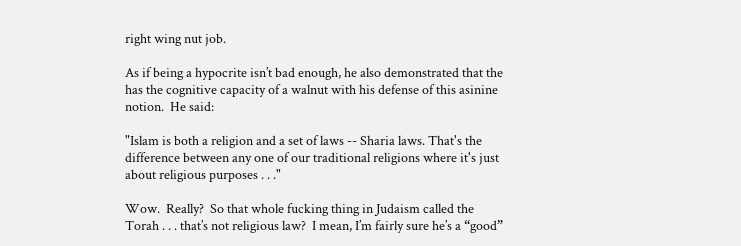right wing nut job.

As if being a hypocrite isn’t bad enough, he also demonstrated that the has the cognitive capacity of a walnut with his defense of this asinine notion.  He said:

"Islam is both a religion and a set of laws -- Sharia laws. That's the difference between any one of our traditional religions where it's just about religious purposes . . ."

Wow.  Really?  So that whole fucking thing in Judaism called the Torah . . . that’s not religious law?  I mean, I’m fairly sure he’s a “good”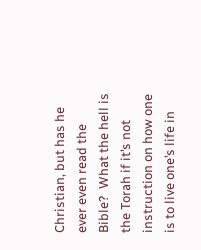Christian, but has he ever even read the Bible?  What the hell is the Torah if it’s not instruction on how one is to live one’s life in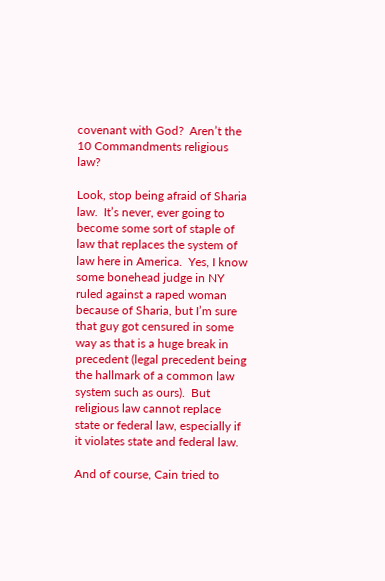covenant with God?  Aren’t the 10 Commandments religious law?

Look, stop being afraid of Sharia law.  It’s never, ever going to become some sort of staple of law that replaces the system of law here in America.  Yes, I know some bonehead judge in NY ruled against a raped woman because of Sharia, but I’m sure that guy got censured in some way as that is a huge break in precedent (legal precedent being the hallmark of a common law system such as ours).  But religious law cannot replace state or federal law, especially if it violates state and federal law.

And of course, Cain tried to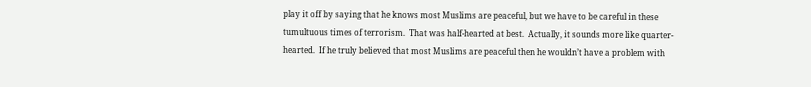play it off by saying that he knows most Muslims are peaceful, but we have to be careful in these tumultuous times of terrorism.  That was half-hearted at best.  Actually, it sounds more like quarter-hearted.  If he truly believed that most Muslims are peaceful then he wouldn’t have a problem with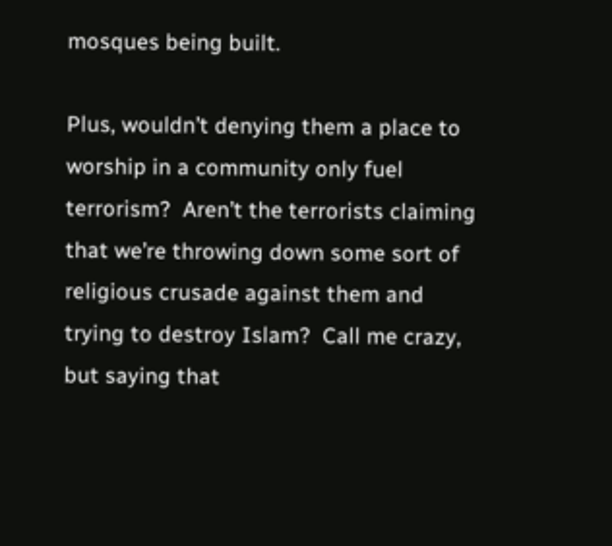mosques being built.

Plus, wouldn’t denying them a place to worship in a community only fuel terrorism?  Aren’t the terrorists claiming that we’re throwing down some sort of religious crusade against them and trying to destroy Islam?  Call me crazy, but saying that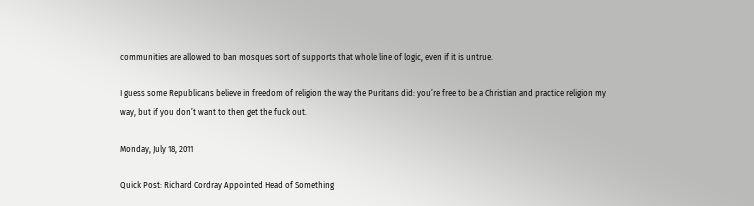communities are allowed to ban mosques sort of supports that whole line of logic, even if it is untrue.

I guess some Republicans believe in freedom of religion the way the Puritans did: you’re free to be a Christian and practice religion my way, but if you don’t want to then get the fuck out.

Monday, July 18, 2011

Quick Post: Richard Cordray Appointed Head of Something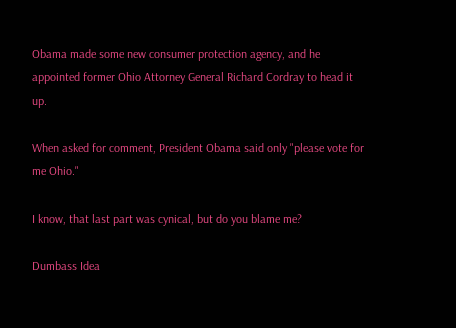Obama made some new consumer protection agency, and he appointed former Ohio Attorney General Richard Cordray to head it up.

When asked for comment, President Obama said only "please vote for me Ohio."

I know, that last part was cynical, but do you blame me?

Dumbass Idea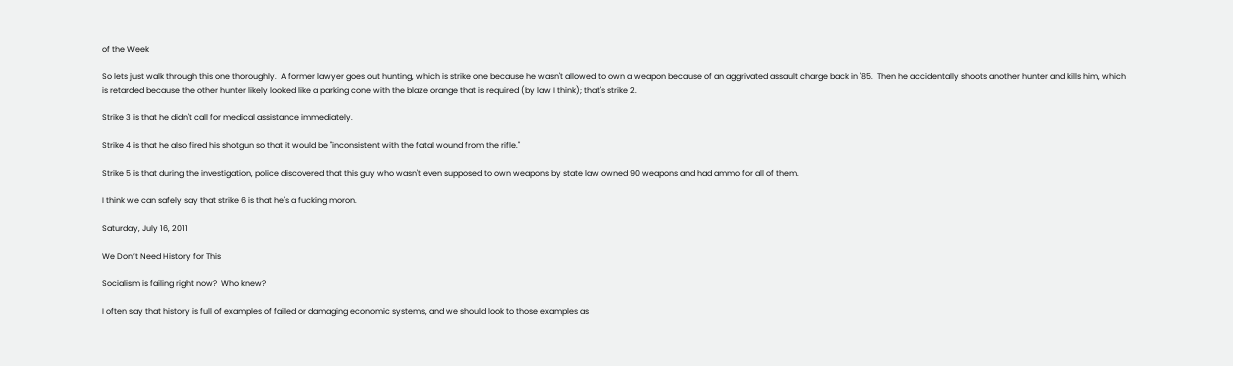of the Week

So lets just walk through this one thoroughly.  A former lawyer goes out hunting, which is strike one because he wasn't allowed to own a weapon because of an aggrivated assault charge back in '85.  Then he accidentally shoots another hunter and kills him, which is retarded because the other hunter likely looked like a parking cone with the blaze orange that is required (by law I think); that's strike 2.

Strike 3 is that he didn't call for medical assistance immediately.

Strike 4 is that he also fired his shotgun so that it would be "inconsistent with the fatal wound from the rifle."

Strike 5 is that during the investigation, police discovered that this guy who wasn't even supposed to own weapons by state law owned 90 weapons and had ammo for all of them.

I think we can safely say that strike 6 is that he's a fucking moron.

Saturday, July 16, 2011

We Don’t Need History for This

Socialism is failing right now?  Who knew?

I often say that history is full of examples of failed or damaging economic systems, and we should look to those examples as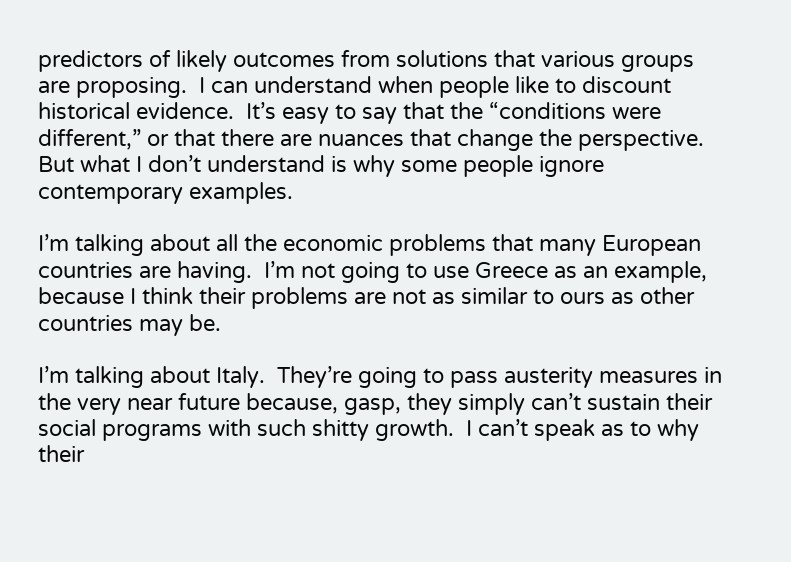predictors of likely outcomes from solutions that various groups are proposing.  I can understand when people like to discount historical evidence.  It’s easy to say that the “conditions were different,” or that there are nuances that change the perspective.  But what I don’t understand is why some people ignore contemporary examples.

I’m talking about all the economic problems that many European countries are having.  I’m not going to use Greece as an example, because I think their problems are not as similar to ours as other countries may be.

I’m talking about Italy.  They’re going to pass austerity measures in the very near future because, gasp, they simply can’t sustain their social programs with such shitty growth.  I can’t speak as to why their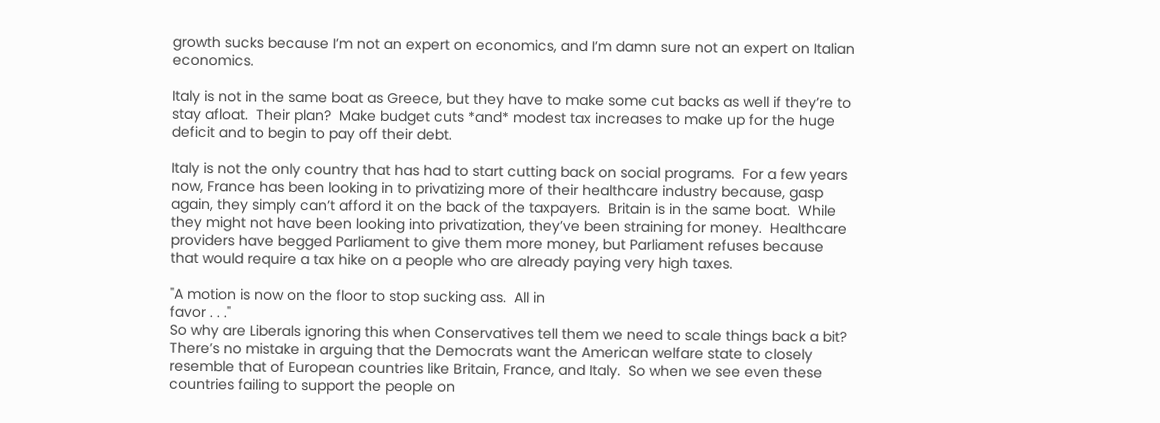growth sucks because I’m not an expert on economics, and I’m damn sure not an expert on Italian economics.

Italy is not in the same boat as Greece, but they have to make some cut backs as well if they’re to stay afloat.  Their plan?  Make budget cuts *and* modest tax increases to make up for the huge deficit and to begin to pay off their debt.

Italy is not the only country that has had to start cutting back on social programs.  For a few years now, France has been looking in to privatizing more of their healthcare industry because, gasp again, they simply can’t afford it on the back of the taxpayers.  Britain is in the same boat.  While they might not have been looking into privatization, they’ve been straining for money.  Healthcare providers have begged Parliament to give them more money, but Parliament refuses because that would require a tax hike on a people who are already paying very high taxes.

"A motion is now on the floor to stop sucking ass.  All in
favor . . ."
So why are Liberals ignoring this when Conservatives tell them we need to scale things back a bit?  There’s no mistake in arguing that the Democrats want the American welfare state to closely resemble that of European countries like Britain, France, and Italy.  So when we see even these countries failing to support the people on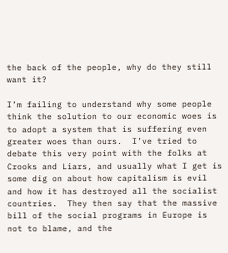the back of the people, why do they still want it?

I’m failing to understand why some people think the solution to our economic woes is to adopt a system that is suffering even greater woes than ours.  I’ve tried to debate this very point with the folks at Crooks and Liars, and usually what I get is some dig on about how capitalism is evil and how it has destroyed all the socialist countries.  They then say that the massive bill of the social programs in Europe is not to blame, and the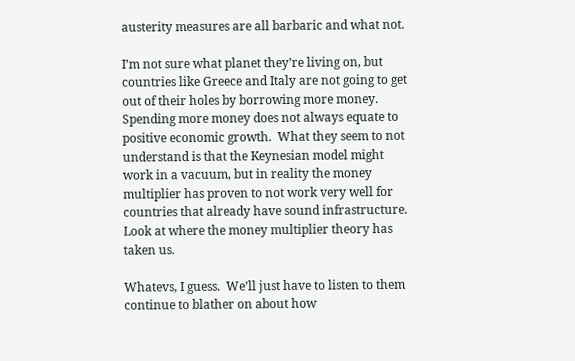austerity measures are all barbaric and what not.

I’m not sure what planet they’re living on, but countries like Greece and Italy are not going to get out of their holes by borrowing more money.  Spending more money does not always equate to positive economic growth.  What they seem to not understand is that the Keynesian model might work in a vacuum, but in reality the money multiplier has proven to not work very well for countries that already have sound infrastructure.  Look at where the money multiplier theory has taken us.

Whatevs, I guess.  We’ll just have to listen to them continue to blather on about how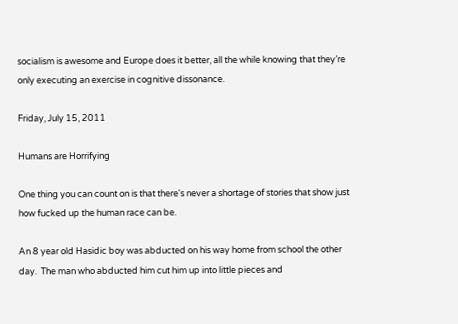socialism is awesome and Europe does it better, all the while knowing that they’re only executing an exercise in cognitive dissonance.

Friday, July 15, 2011

Humans are Horrifying

One thing you can count on is that there's never a shortage of stories that show just how fucked up the human race can be.

An 8 year old Hasidic boy was abducted on his way home from school the other day.  The man who abducted him cut him up into little pieces and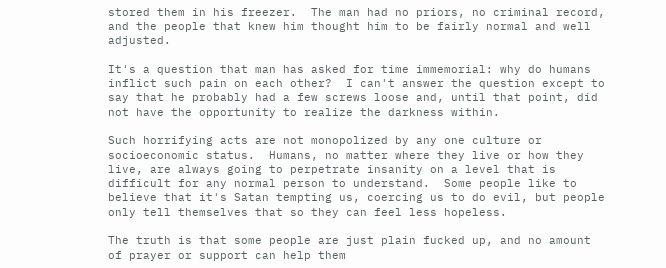stored them in his freezer.  The man had no priors, no criminal record, and the people that knew him thought him to be fairly normal and well adjusted.

It's a question that man has asked for time immemorial: why do humans inflict such pain on each other?  I can't answer the question except to say that he probably had a few screws loose and, until that point, did not have the opportunity to realize the darkness within.

Such horrifying acts are not monopolized by any one culture or socioeconomic status.  Humans, no matter where they live or how they live, are always going to perpetrate insanity on a level that is difficult for any normal person to understand.  Some people like to believe that it's Satan tempting us, coercing us to do evil, but people only tell themselves that so they can feel less hopeless.

The truth is that some people are just plain fucked up, and no amount of prayer or support can help them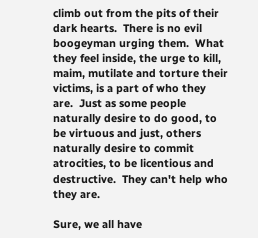climb out from the pits of their dark hearts.  There is no evil boogeyman urging them.  What they feel inside, the urge to kill, maim, mutilate and torture their victims, is a part of who they are.  Just as some people naturally desire to do good, to be virtuous and just, others naturally desire to commit atrocities, to be licentious and destructive.  They can't help who they are.

Sure, we all have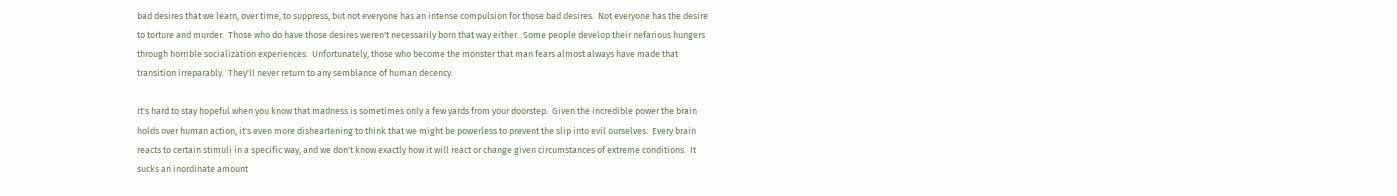bad desires that we learn, over time, to suppress, but not everyone has an intense compulsion for those bad desires.  Not everyone has the desire to torture and murder.  Those who do have those desires weren't necessarily born that way either.  Some people develop their nefarious hungers through horrible socialization experiences.  Unfortunately, those who become the monster that man fears almost always have made that transition irreparably.  They'll never return to any semblance of human decency.

It's hard to stay hopeful when you know that madness is sometimes only a few yards from your doorstep.  Given the incredible power the brain holds over human action, it's even more disheartening to think that we might be powerless to prevent the slip into evil ourselves.  Every brain reacts to certain stimuli in a specific way, and we don't know exactly how it will react or change given circumstances of extreme conditions.  It sucks an inordinate amount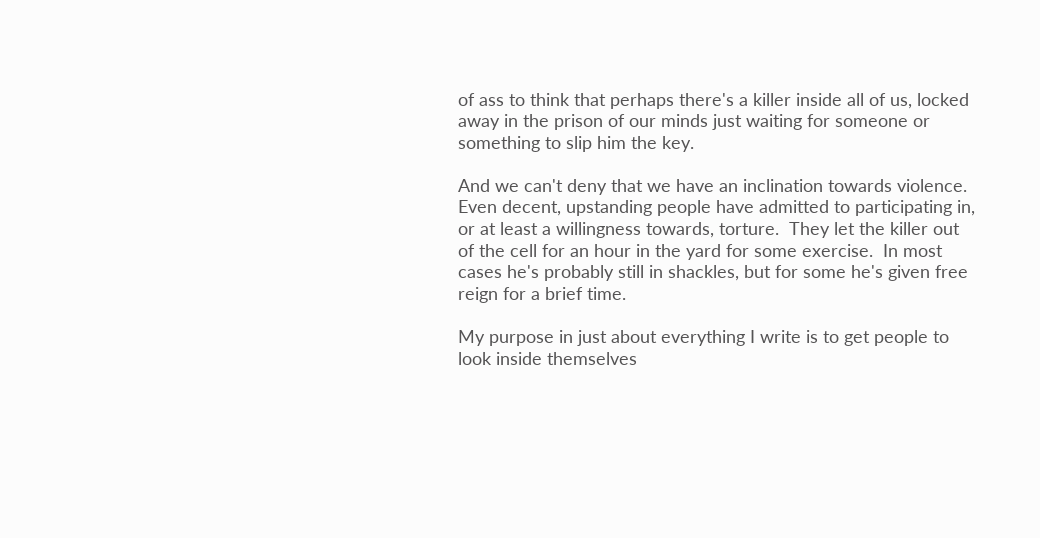of ass to think that perhaps there's a killer inside all of us, locked away in the prison of our minds just waiting for someone or something to slip him the key.

And we can't deny that we have an inclination towards violence.  Even decent, upstanding people have admitted to participating in, or at least a willingness towards, torture.  They let the killer out of the cell for an hour in the yard for some exercise.  In most cases he's probably still in shackles, but for some he's given free reign for a brief time.

My purpose in just about everything I write is to get people to look inside themselves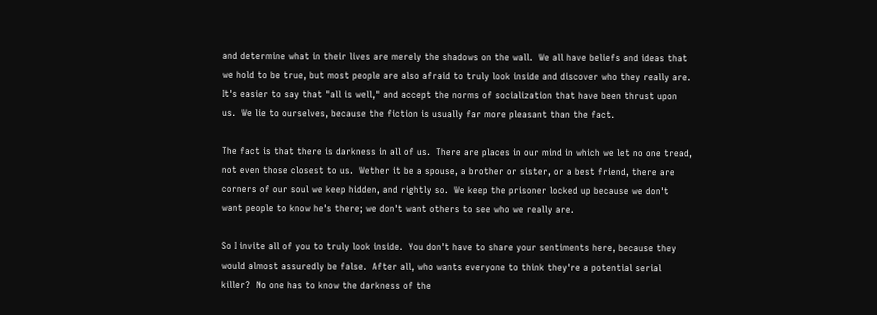and determine what in their lives are merely the shadows on the wall.  We all have beliefs and ideas that we hold to be true, but most people are also afraid to truly look inside and discover who they really are.  It's easier to say that "all is well," and accept the norms of socialization that have been thrust upon us.  We lie to ourselves, because the fiction is usually far more pleasant than the fact.

The fact is that there is darkness in all of us.  There are places in our mind in which we let no one tread, not even those closest to us.  Wether it be a spouse, a brother or sister, or a best friend, there are corners of our soul we keep hidden, and rightly so.  We keep the prisoner locked up because we don't want people to know he's there; we don't want others to see who we really are.

So I invite all of you to truly look inside.  You don't have to share your sentiments here, because they would almost assuredly be false.  After all, who wants everyone to think they're a potential serial killer?  No one has to know the darkness of the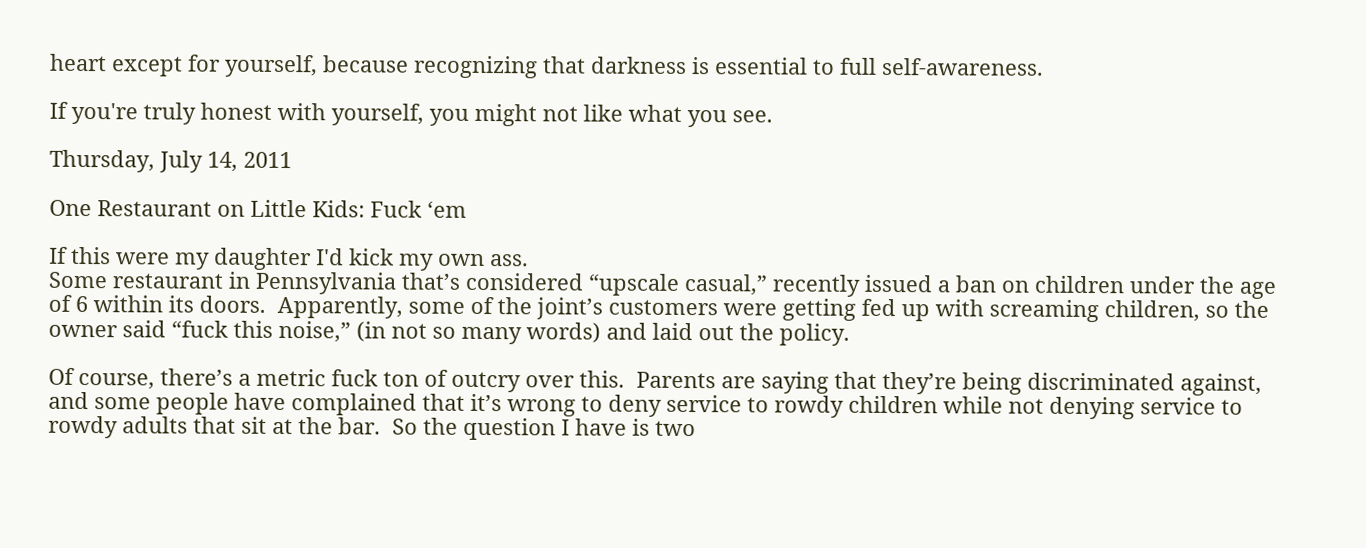heart except for yourself, because recognizing that darkness is essential to full self-awareness.

If you're truly honest with yourself, you might not like what you see.

Thursday, July 14, 2011

One Restaurant on Little Kids: Fuck ‘em

If this were my daughter I'd kick my own ass.
Some restaurant in Pennsylvania that’s considered “upscale casual,” recently issued a ban on children under the age of 6 within its doors.  Apparently, some of the joint’s customers were getting fed up with screaming children, so the owner said “fuck this noise,” (in not so many words) and laid out the policy.

Of course, there’s a metric fuck ton of outcry over this.  Parents are saying that they’re being discriminated against, and some people have complained that it’s wrong to deny service to rowdy children while not denying service to rowdy adults that sit at the bar.  So the question I have is two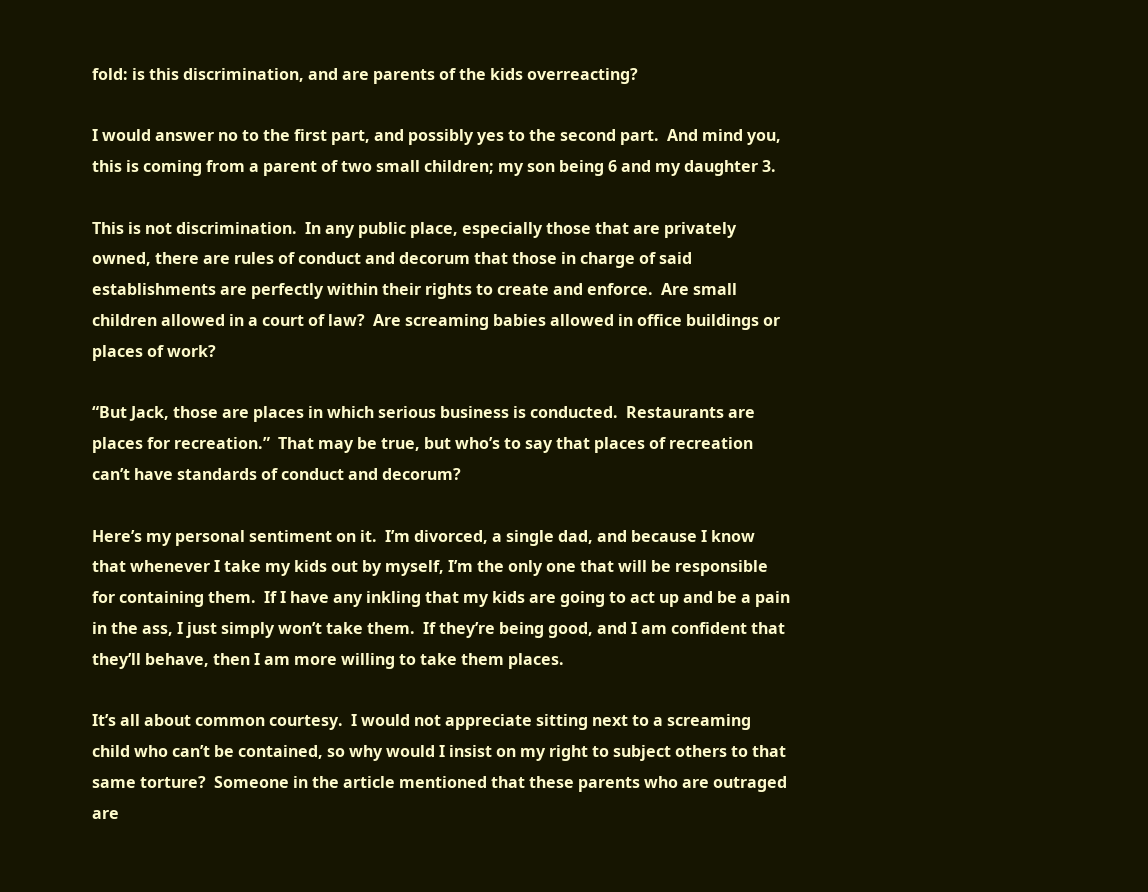fold: is this discrimination, and are parents of the kids overreacting?

I would answer no to the first part, and possibly yes to the second part.  And mind you, this is coming from a parent of two small children; my son being 6 and my daughter 3.

This is not discrimination.  In any public place, especially those that are privately owned, there are rules of conduct and decorum that those in charge of said establishments are perfectly within their rights to create and enforce.  Are small children allowed in a court of law?  Are screaming babies allowed in office buildings or places of work?

“But Jack, those are places in which serious business is conducted.  Restaurants are places for recreation.”  That may be true, but who’s to say that places of recreation can’t have standards of conduct and decorum?

Here’s my personal sentiment on it.  I’m divorced, a single dad, and because I know that whenever I take my kids out by myself, I’m the only one that will be responsible for containing them.  If I have any inkling that my kids are going to act up and be a pain in the ass, I just simply won’t take them.  If they’re being good, and I am confident that they’ll behave, then I am more willing to take them places.

It’s all about common courtesy.  I would not appreciate sitting next to a screaming child who can’t be contained, so why would I insist on my right to subject others to that same torture?  Someone in the article mentioned that these parents who are outraged are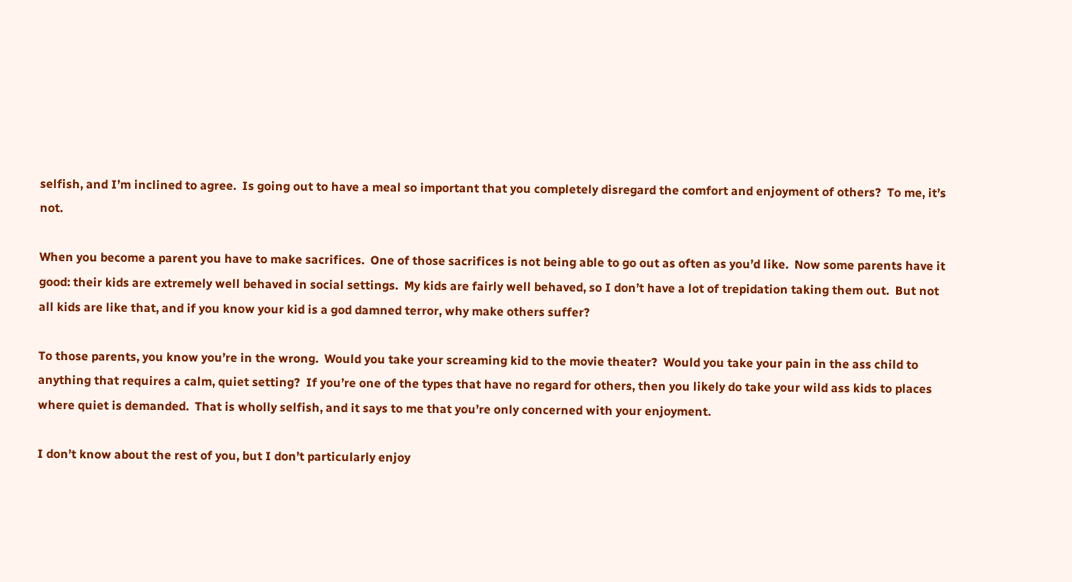selfish, and I’m inclined to agree.  Is going out to have a meal so important that you completely disregard the comfort and enjoyment of others?  To me, it’s not.

When you become a parent you have to make sacrifices.  One of those sacrifices is not being able to go out as often as you’d like.  Now some parents have it good: their kids are extremely well behaved in social settings.  My kids are fairly well behaved, so I don’t have a lot of trepidation taking them out.  But not all kids are like that, and if you know your kid is a god damned terror, why make others suffer?

To those parents, you know you’re in the wrong.  Would you take your screaming kid to the movie theater?  Would you take your pain in the ass child to anything that requires a calm, quiet setting?  If you’re one of the types that have no regard for others, then you likely do take your wild ass kids to places where quiet is demanded.  That is wholly selfish, and it says to me that you’re only concerned with your enjoyment.

I don’t know about the rest of you, but I don’t particularly enjoy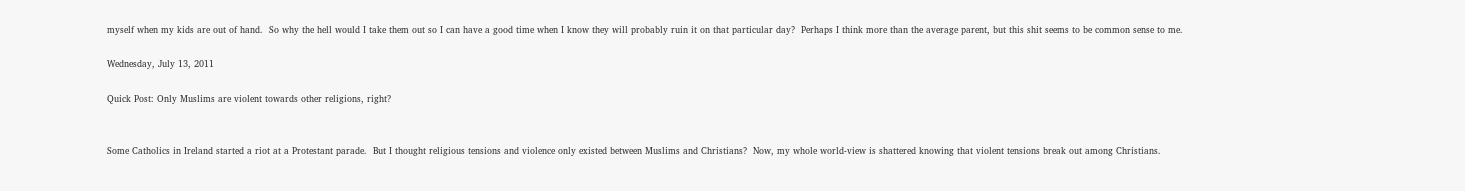myself when my kids are out of hand.  So why the hell would I take them out so I can have a good time when I know they will probably ruin it on that particular day?  Perhaps I think more than the average parent, but this shit seems to be common sense to me.

Wednesday, July 13, 2011

Quick Post: Only Muslims are violent towards other religions, right?


Some Catholics in Ireland started a riot at a Protestant parade.  But I thought religious tensions and violence only existed between Muslims and Christians?  Now, my whole world-view is shattered knowing that violent tensions break out among Christians.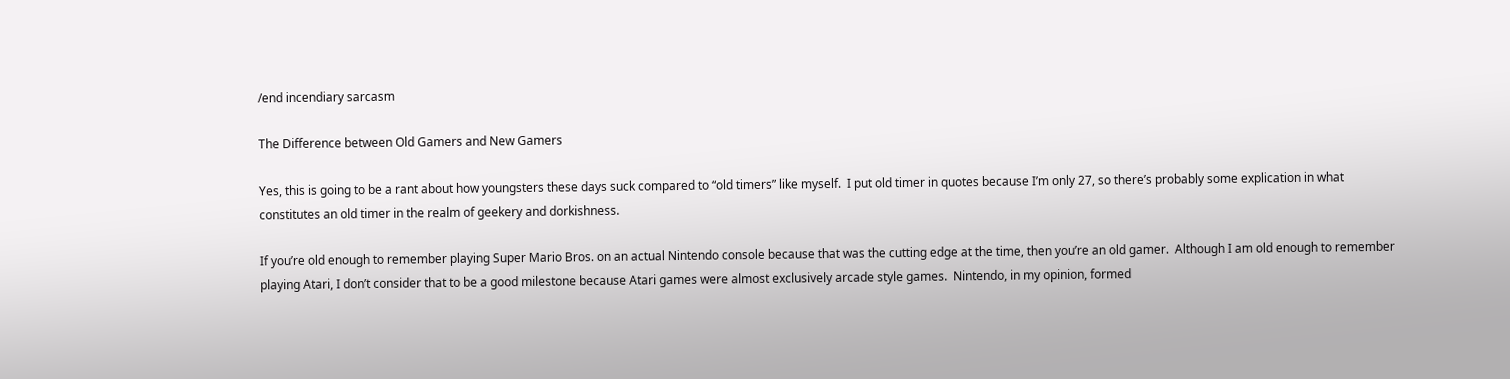/end incendiary sarcasm

The Difference between Old Gamers and New Gamers

Yes, this is going to be a rant about how youngsters these days suck compared to “old timers” like myself.  I put old timer in quotes because I’m only 27, so there’s probably some explication in what constitutes an old timer in the realm of geekery and dorkishness.

If you’re old enough to remember playing Super Mario Bros. on an actual Nintendo console because that was the cutting edge at the time, then you’re an old gamer.  Although I am old enough to remember playing Atari, I don’t consider that to be a good milestone because Atari games were almost exclusively arcade style games.  Nintendo, in my opinion, formed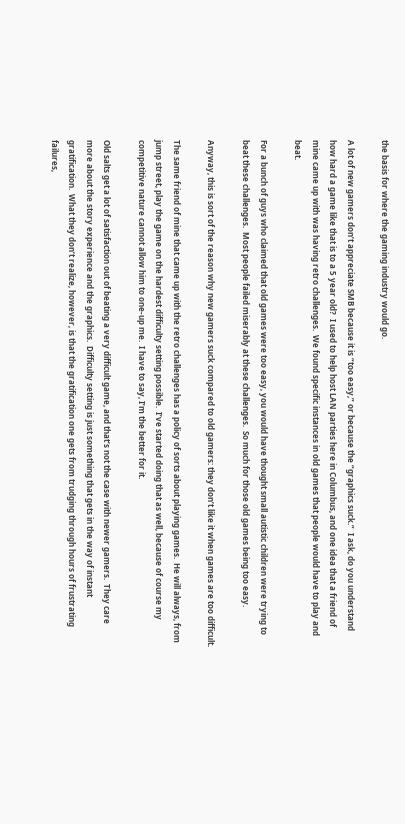the basis for where the gaming industry would go.

A lot of new gamers don’t appreciate SMB because it is “too easy,” or because the “graphics suck.”  I ask, do you understand how hard a game like that is to a 5 year old?  I used to help host LAN parties here in Columbus, and one idea that a friend of mine came up with was having retro challenges.  We found specific instances in old games that people would have to play and beat.

For a bunch of guys who claimed that old games were too easy, you would have thought small autistic children were trying to beat these challenges.  Most people failed miserably at these challenges.  So much for those old games being too easy.

Anyway, this is sort of the reason why new gamers suck compared to old gamers: they don’t like it when games are too difficult.

The same friend of mine that came up with the retro challenges has a policy of sorts about playing games.  He will always, from jump street, play the game on the hardest difficulty setting possible.  I’ve started doing that as well, because of course my competitive nature cannot allow him to one-up me.  I have to say, I’m the better for it.

Old salts get a lot of satisfaction out of beating a very difficult game, and that’s not the case with newer gamers.  They care more about the story experience and the graphics.  Difficulty setting is just something that gets in the way of instant gratification.  What they don’t realize, however, is that the gratification one gets from trudging through hours of frustrating failures,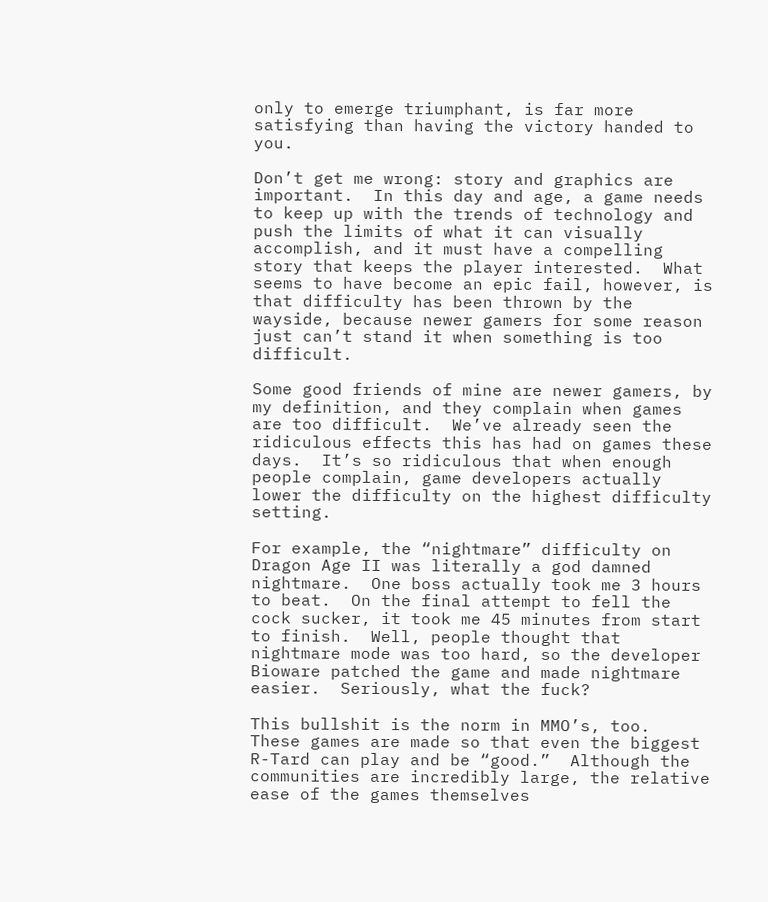only to emerge triumphant, is far more satisfying than having the victory handed to you.

Don’t get me wrong: story and graphics are important.  In this day and age, a game needs to keep up with the trends of technology and push the limits of what it can visually accomplish, and it must have a compelling story that keeps the player interested.  What seems to have become an epic fail, however, is that difficulty has been thrown by the wayside, because newer gamers for some reason just can’t stand it when something is too difficult.

Some good friends of mine are newer gamers, by my definition, and they complain when games are too difficult.  We’ve already seen the ridiculous effects this has had on games these days.  It’s so ridiculous that when enough people complain, game developers actually lower the difficulty on the highest difficulty setting.

For example, the “nightmare” difficulty on Dragon Age II was literally a god damned nightmare.  One boss actually took me 3 hours to beat.  On the final attempt to fell the cock sucker, it took me 45 minutes from start to finish.  Well, people thought that nightmare mode was too hard, so the developer Bioware patched the game and made nightmare easier.  Seriously, what the fuck?

This bullshit is the norm in MMO’s, too.  These games are made so that even the biggest R-Tard can play and be “good.”  Although the communities are incredibly large, the relative ease of the games themselves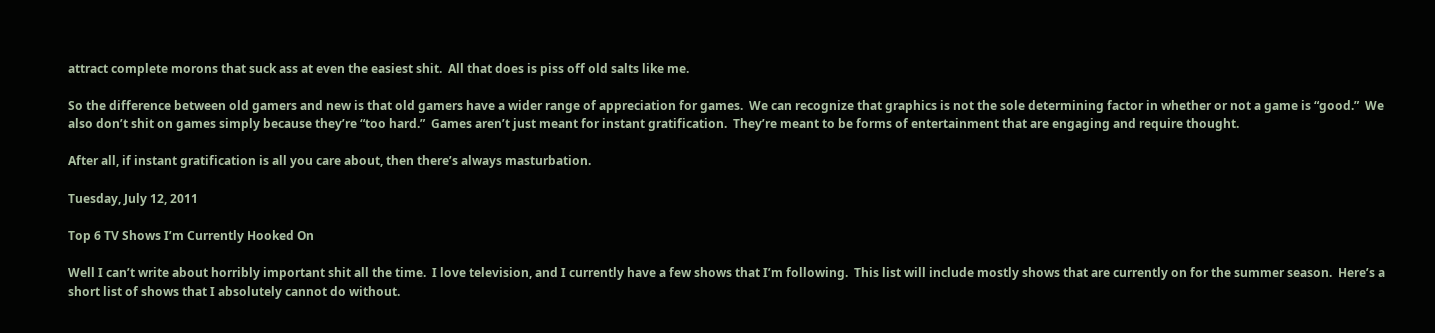attract complete morons that suck ass at even the easiest shit.  All that does is piss off old salts like me.

So the difference between old gamers and new is that old gamers have a wider range of appreciation for games.  We can recognize that graphics is not the sole determining factor in whether or not a game is “good.”  We also don’t shit on games simply because they’re “too hard.”  Games aren’t just meant for instant gratification.  They’re meant to be forms of entertainment that are engaging and require thought.

After all, if instant gratification is all you care about, then there’s always masturbation.

Tuesday, July 12, 2011

Top 6 TV Shows I’m Currently Hooked On

Well I can’t write about horribly important shit all the time.  I love television, and I currently have a few shows that I’m following.  This list will include mostly shows that are currently on for the summer season.  Here’s a short list of shows that I absolutely cannot do without.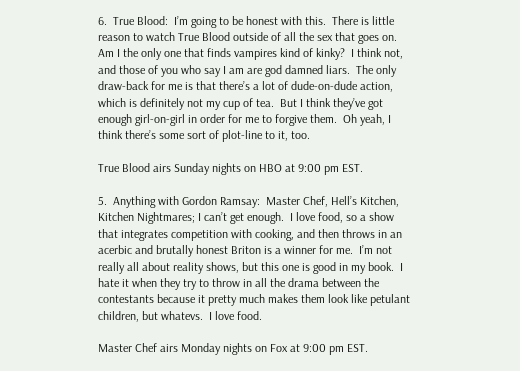6.  True Blood:  I’m going to be honest with this.  There is little reason to watch True Blood outside of all the sex that goes on.  Am I the only one that finds vampires kind of kinky?  I think not, and those of you who say I am are god damned liars.  The only draw-back for me is that there’s a lot of dude-on-dude action, which is definitely not my cup of tea.  But I think they’ve got enough girl-on-girl in order for me to forgive them.  Oh yeah, I think there’s some sort of plot-line to it, too.

True Blood airs Sunday nights on HBO at 9:00 pm EST.

5.  Anything with Gordon Ramsay:  Master Chef, Hell’s Kitchen, Kitchen Nightmares; I can’t get enough.  I love food, so a show that integrates competition with cooking, and then throws in an acerbic and brutally honest Briton is a winner for me.  I’m not really all about reality shows, but this one is good in my book.  I hate it when they try to throw in all the drama between the contestants because it pretty much makes them look like petulant children, but whatevs.  I love food.

Master Chef airs Monday nights on Fox at 9:00 pm EST.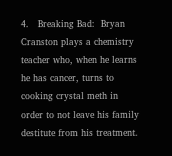4.   Breaking Bad:  Bryan Cranston plays a chemistry teacher who, when he learns he has cancer, turns to cooking crystal meth in order to not leave his family destitute from his treatment.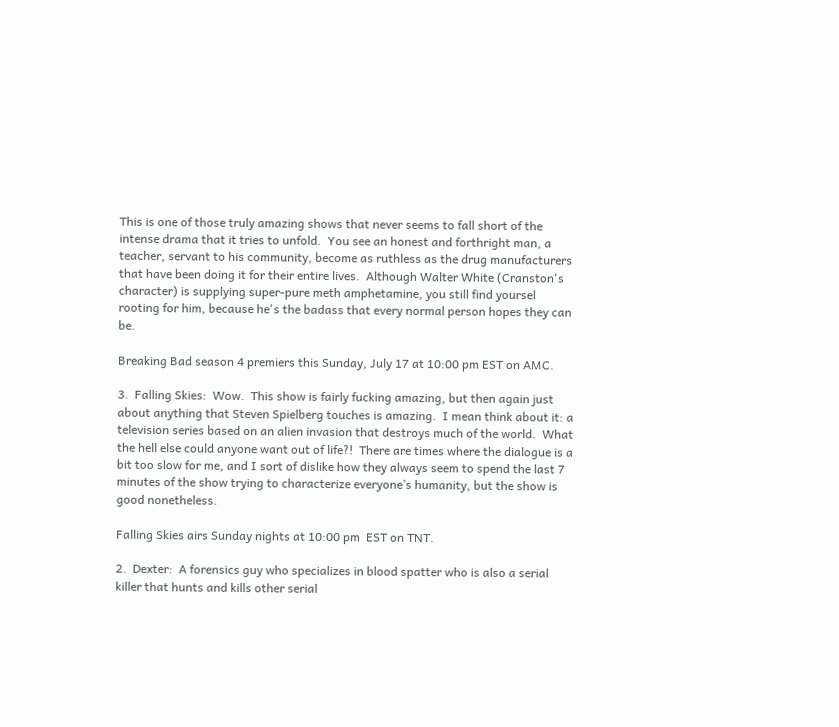This is one of those truly amazing shows that never seems to fall short of the intense drama that it tries to unfold.  You see an honest and forthright man, a teacher, servant to his community, become as ruthless as the drug manufacturers that have been doing it for their entire lives.  Although Walter White (Cranston's character) is supplying super-pure meth amphetamine, you still find yoursel rooting for him, because he's the badass that every normal person hopes they can be.

Breaking Bad season 4 premiers this Sunday, July 17 at 10:00 pm EST on AMC.

3.  Falling Skies:  Wow.  This show is fairly fucking amazing, but then again just about anything that Steven Spielberg touches is amazing.  I mean think about it: a television series based on an alien invasion that destroys much of the world.  What the hell else could anyone want out of life?!  There are times where the dialogue is a bit too slow for me, and I sort of dislike how they always seem to spend the last 7 minutes of the show trying to characterize everyone’s humanity, but the show is good nonetheless.

Falling Skies airs Sunday nights at 10:00 pm  EST on TNT.

2.  Dexter:  A forensics guy who specializes in blood spatter who is also a serial killer that hunts and kills other serial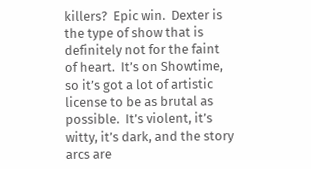killers?  Epic win.  Dexter is the type of show that is definitely not for the faint of heart.  It’s on Showtime, so it’s got a lot of artistic license to be as brutal as possible.  It’s violent, it’s witty, it’s dark, and the story arcs are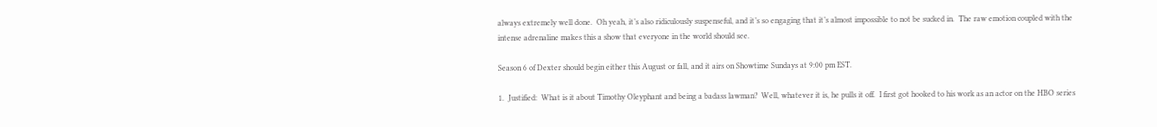always extremely well done.  Oh yeah, it’s also ridiculously suspenseful, and it’s so engaging that it’s almost impossible to not be sucked in.  The raw emotion coupled with the intense adrenaline makes this a show that everyone in the world should see.

Season 6 of Dexter should begin either this August or fall, and it airs on Showtime Sundays at 9:00 pm EST.

1.  Justified:  What is it about Timothy Oleyphant and being a badass lawman?  Well, whatever it is, he pulls it off.  I first got hooked to his work as an actor on the HBO series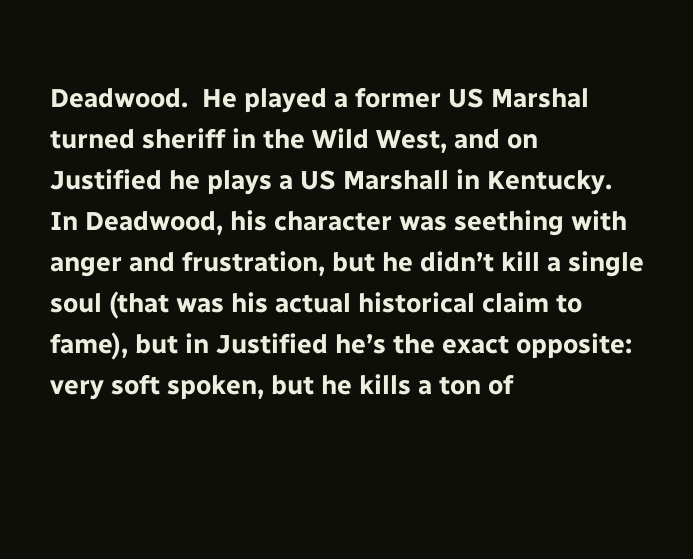Deadwood.  He played a former US Marshal turned sheriff in the Wild West, and on Justified he plays a US Marshall in Kentucky.  In Deadwood, his character was seething with anger and frustration, but he didn’t kill a single soul (that was his actual historical claim to fame), but in Justified he’s the exact opposite: very soft spoken, but he kills a ton of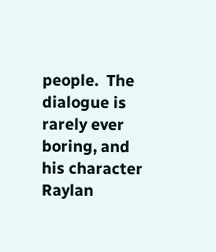people.  The dialogue is rarely ever boring, and his character Raylan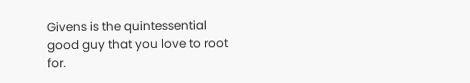Givens is the quintessential good guy that you love to root for.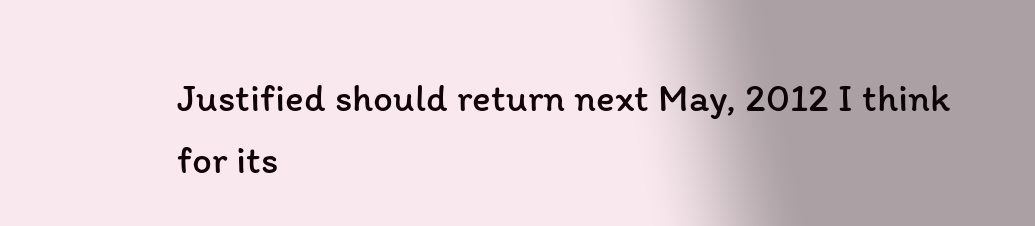Justified should return next May, 2012 I think for its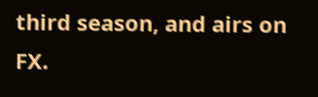third season, and airs on FX.